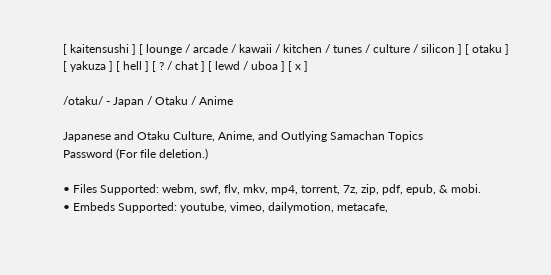[ kaitensushi ] [ lounge / arcade / kawaii / kitchen / tunes / culture / silicon ] [ otaku ] [ yakuza ] [ hell ] [ ? / chat ] [ lewd / uboa ] [ x ]

/otaku/ - Japan / Otaku / Anime

Japanese and Otaku Culture, Anime, and Outlying Samachan Topics
Password (For file deletion.)

• Files Supported: webm, swf, flv, mkv, mp4, torrent, 7z, zip, pdf, epub, & mobi.
• Embeds Supported: youtube, vimeo, dailymotion, metacafe,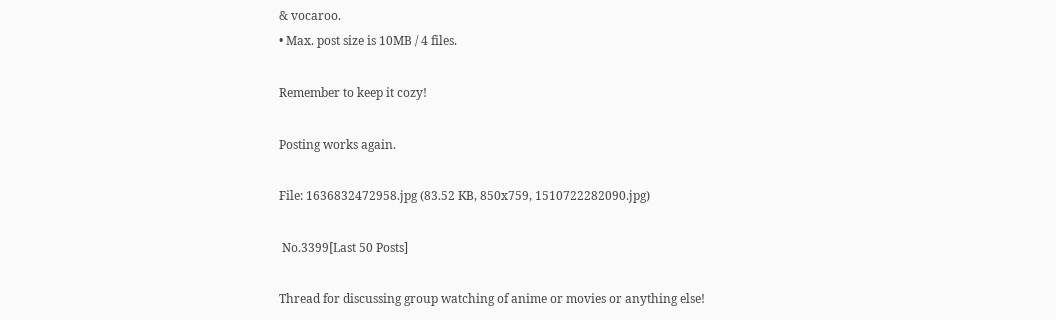& vocaroo.
• Max. post size is 10MB / 4 files.

Remember to keep it cozy!

Posting works again.

File: 1636832472958.jpg (83.52 KB, 850x759, 1510722282090.jpg)

 No.3399[Last 50 Posts]

Thread for discussing group watching of anime or movies or anything else!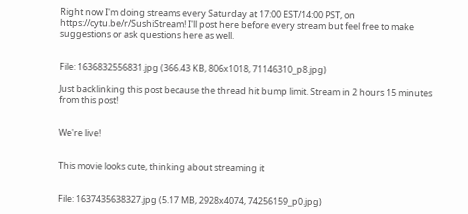Right now I'm doing streams every Saturday at 17:00 EST/14:00 PST, on https://cytu.be/r/SushiStream! I'll post here before every stream but feel free to make suggestions or ask questions here as well.


File: 1636832556831.jpg (366.43 KB, 806x1018, 71146310_p8.jpg)

Just backlinking this post because the thread hit bump limit. Stream in 2 hours 15 minutes from this post!


We're live!


This movie looks cute, thinking about streaming it


File: 1637435638327.jpg (5.17 MB, 2928x4074, 74256159_p0.jpg)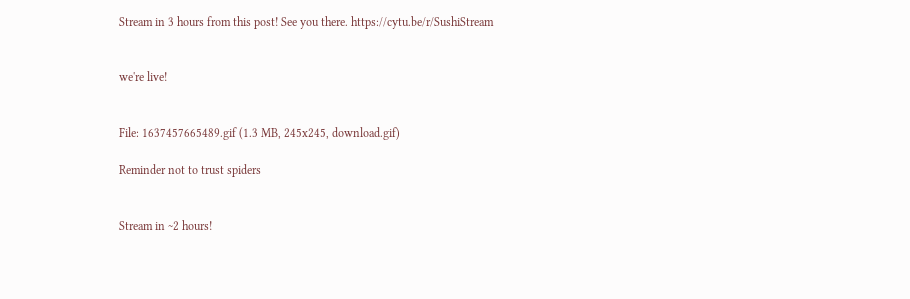Stream in 3 hours from this post! See you there. https://cytu.be/r/SushiStream


we're live!


File: 1637457665489.gif (1.3 MB, 245x245, download.gif)

Reminder not to trust spiders


Stream in ~2 hours!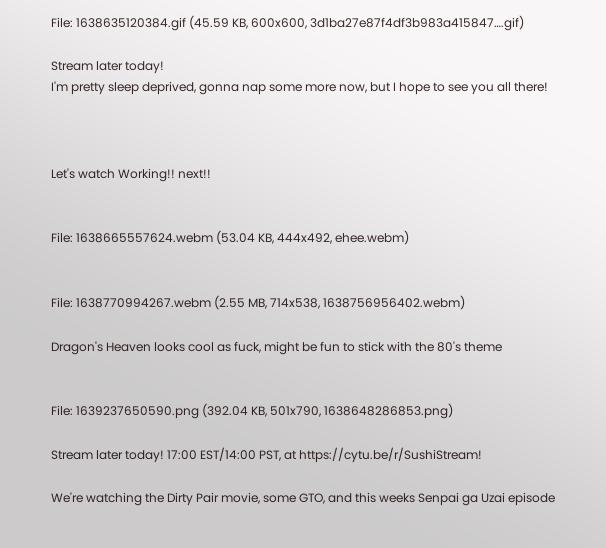File: 1638635120384.gif (45.59 KB, 600x600, 3d1ba27e87f4df3b983a415847….gif)

Stream later today!
I'm pretty sleep deprived, gonna nap some more now, but I hope to see you all there!



Let's watch Working!! next!!


File: 1638665557624.webm (53.04 KB, 444x492, ehee.webm)


File: 1638770994267.webm (2.55 MB, 714x538, 1638756956402.webm)

Dragon's Heaven looks cool as fuck, might be fun to stick with the 80's theme


File: 1639237650590.png (392.04 KB, 501x790, 1638648286853.png)

Stream later today! 17:00 EST/14:00 PST, at https://cytu.be/r/SushiStream!

We're watching the Dirty Pair movie, some GTO, and this weeks Senpai ga Uzai episode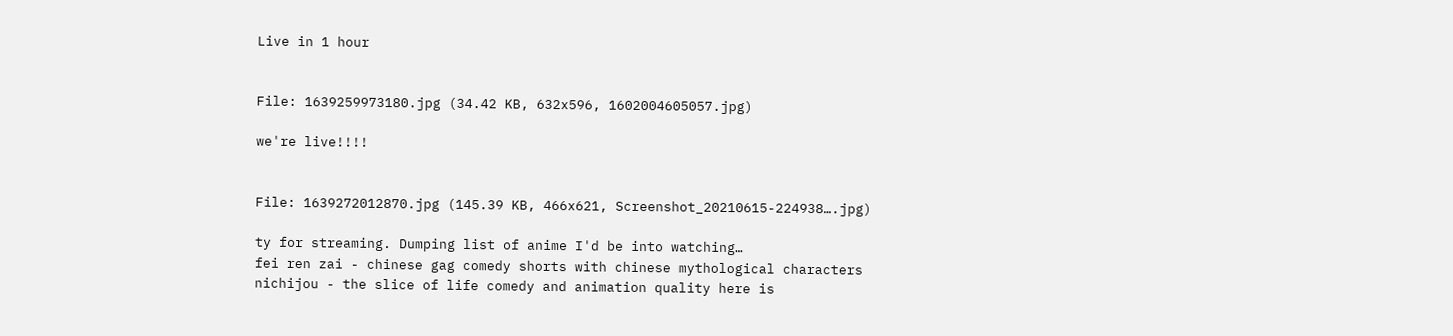Live in 1 hour


File: 1639259973180.jpg (34.42 KB, 632x596, 1602004605057.jpg)

we're live!!!!


File: 1639272012870.jpg (145.39 KB, 466x621, Screenshot_20210615-224938….jpg)

ty for streaming. Dumping list of anime I'd be into watching…
fei ren zai - chinese gag comedy shorts with chinese mythological characters
nichijou - the slice of life comedy and animation quality here is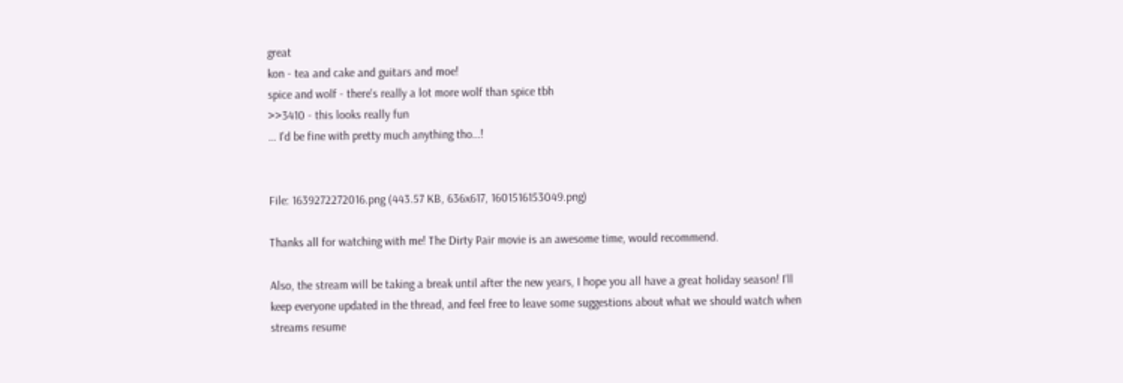great
kon - tea and cake and guitars and moe!
spice and wolf - there's really a lot more wolf than spice tbh
>>3410 - this looks really fun
… I'd be fine with pretty much anything tho…!


File: 1639272272016.png (443.57 KB, 636x617, 1601516153049.png)

Thanks all for watching with me! The Dirty Pair movie is an awesome time, would recommend.

Also, the stream will be taking a break until after the new years, I hope you all have a great holiday season! I'll keep everyone updated in the thread, and feel free to leave some suggestions about what we should watch when streams resume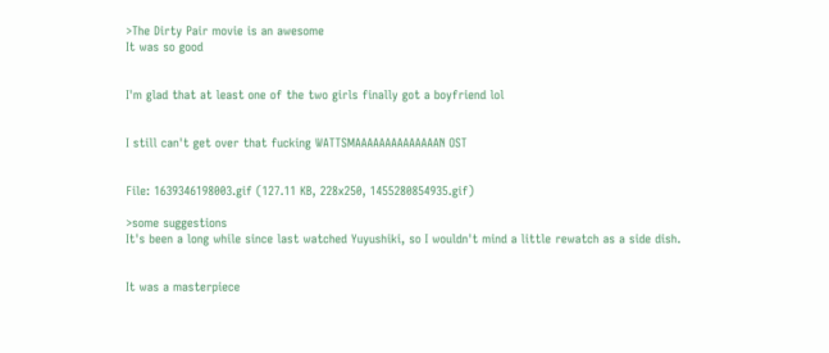>The Dirty Pair movie is an awesome
It was so good


I'm glad that at least one of the two girls finally got a boyfriend lol


I still can't get over that fucking WATTSMAAAAAAAAAAAAAAN OST


File: 1639346198003.gif (127.11 KB, 228x250, 1455280854935.gif)

>some suggestions
It's been a long while since last watched Yuyushiki, so I wouldn't mind a little rewatch as a side dish.


It was a masterpiece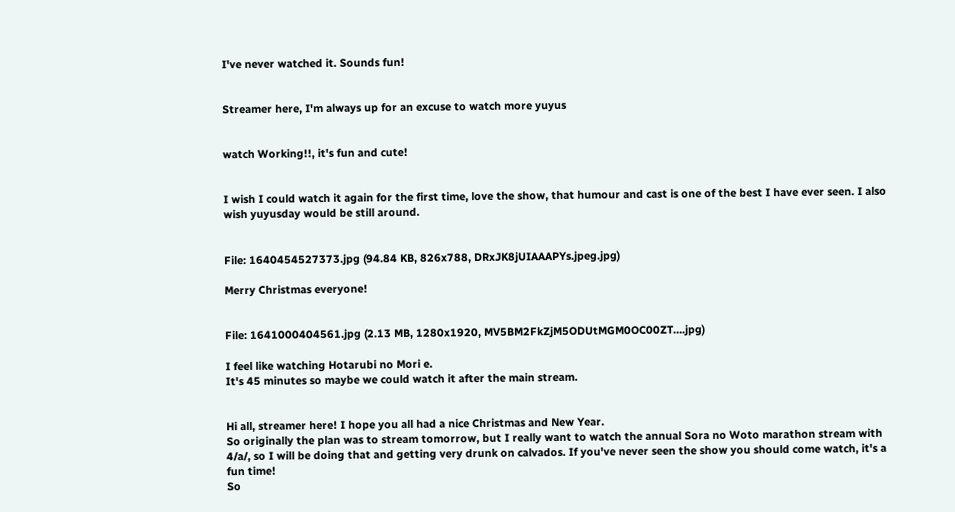I've never watched it. Sounds fun!


Streamer here, I'm always up for an excuse to watch more yuyus


watch Working!!, it's fun and cute!


I wish I could watch it again for the first time, love the show, that humour and cast is one of the best I have ever seen. I also wish yuyusday would be still around.


File: 1640454527373.jpg (94.84 KB, 826x788, DRxJK8jUIAAAPYs.jpeg.jpg)

Merry Christmas everyone!


File: 1641000404561.jpg (2.13 MB, 1280x1920, MV5BM2FkZjM5ODUtMGM0OC00ZT….jpg)

I feel like watching Hotarubi no Mori e.
It's 45 minutes so maybe we could watch it after the main stream.


Hi all, streamer here! I hope you all had a nice Christmas and New Year.
So originally the plan was to stream tomorrow, but I really want to watch the annual Sora no Woto marathon stream with 4/a/, so I will be doing that and getting very drunk on calvados. If you've never seen the show you should come watch, it's a fun time!
So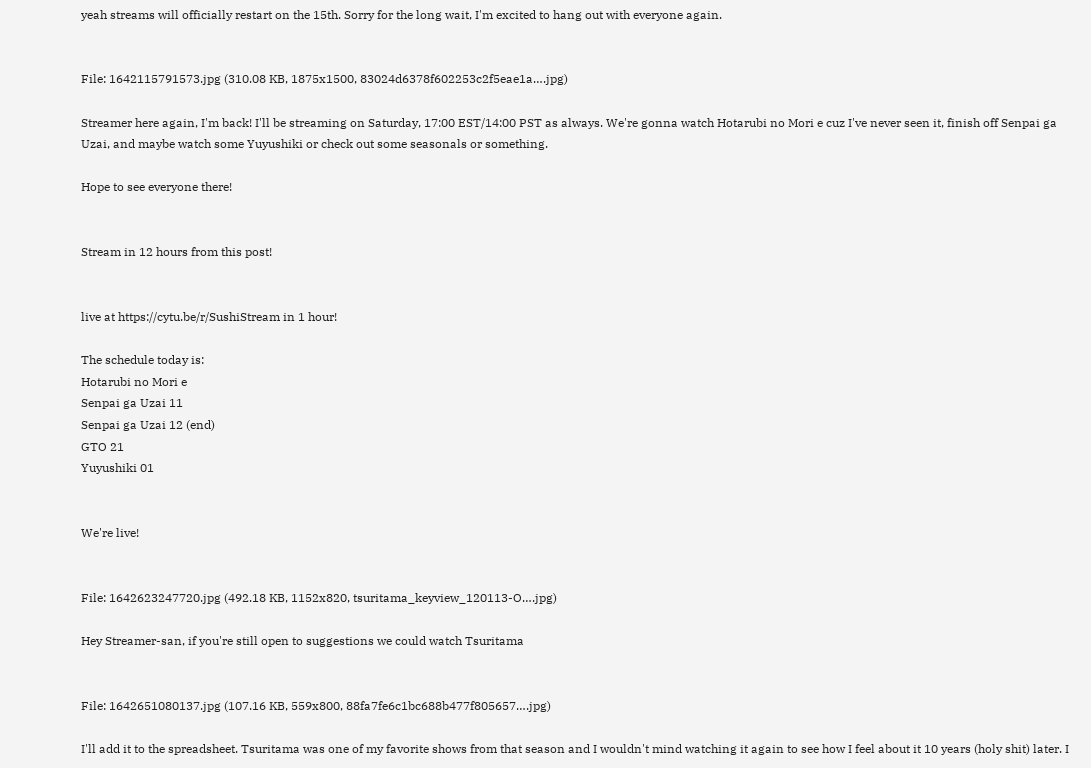yeah streams will officially restart on the 15th. Sorry for the long wait, I'm excited to hang out with everyone again.


File: 1642115791573.jpg (310.08 KB, 1875x1500, 83024d6378f602253c2f5eae1a….jpg)

Streamer here again, I'm back! I'll be streaming on Saturday, 17:00 EST/14:00 PST as always. We're gonna watch Hotarubi no Mori e cuz I've never seen it, finish off Senpai ga Uzai, and maybe watch some Yuyushiki or check out some seasonals or something.

Hope to see everyone there!


Stream in 12 hours from this post!


live at https://cytu.be/r/SushiStream in 1 hour!

The schedule today is:
Hotarubi no Mori e
Senpai ga Uzai 11
Senpai ga Uzai 12 (end)
GTO 21
Yuyushiki 01


We're live!


File: 1642623247720.jpg (492.18 KB, 1152x820, tsuritama_keyview_120113-O….jpg)

Hey Streamer-san, if you're still open to suggestions we could watch Tsuritama


File: 1642651080137.jpg (107.16 KB, 559x800, 88fa7fe6c1bc688b477f805657….jpg)

I'll add it to the spreadsheet. Tsuritama was one of my favorite shows from that season and I wouldn't mind watching it again to see how I feel about it 10 years (holy shit) later. I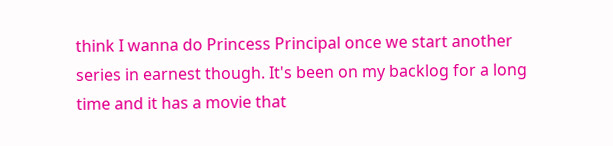think I wanna do Princess Principal once we start another series in earnest though. It's been on my backlog for a long time and it has a movie that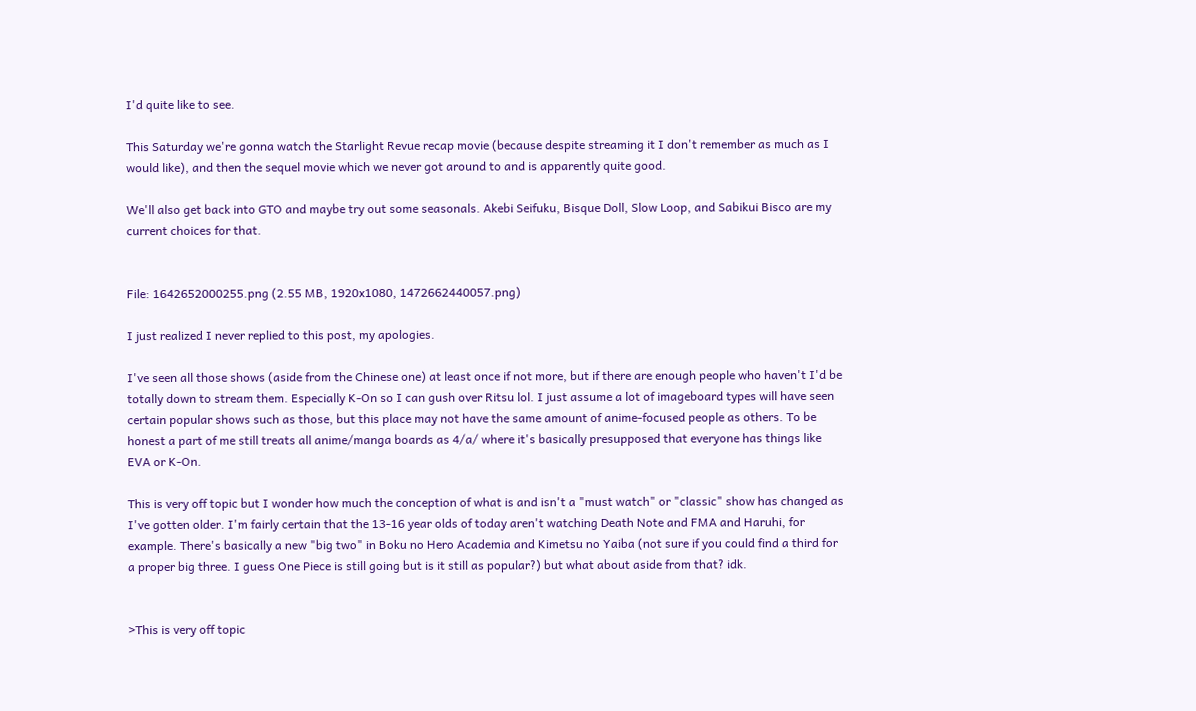I'd quite like to see.

This Saturday we're gonna watch the Starlight Revue recap movie (because despite streaming it I don't remember as much as I would like), and then the sequel movie which we never got around to and is apparently quite good.

We'll also get back into GTO and maybe try out some seasonals. Akebi Seifuku, Bisque Doll, Slow Loop, and Sabikui Bisco are my current choices for that.


File: 1642652000255.png (2.55 MB, 1920x1080, 1472662440057.png)

I just realized I never replied to this post, my apologies.

I've seen all those shows (aside from the Chinese one) at least once if not more, but if there are enough people who haven't I'd be totally down to stream them. Especially K-On so I can gush over Ritsu lol. I just assume a lot of imageboard types will have seen certain popular shows such as those, but this place may not have the same amount of anime-focused people as others. To be honest a part of me still treats all anime/manga boards as 4/a/ where it's basically presupposed that everyone has things like EVA or K-On.

This is very off topic but I wonder how much the conception of what is and isn't a "must watch" or "classic" show has changed as I've gotten older. I'm fairly certain that the 13-16 year olds of today aren't watching Death Note and FMA and Haruhi, for example. There's basically a new "big two" in Boku no Hero Academia and Kimetsu no Yaiba (not sure if you could find a third for a proper big three. I guess One Piece is still going but is it still as popular?) but what about aside from that? idk.


>This is very off topic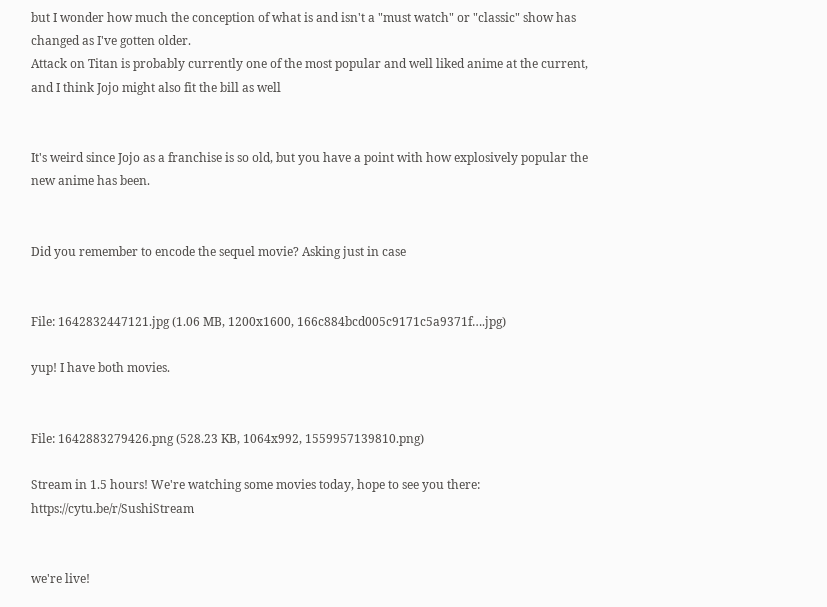but I wonder how much the conception of what is and isn't a "must watch" or "classic" show has changed as I've gotten older.
Attack on Titan is probably currently one of the most popular and well liked anime at the current, and I think Jojo might also fit the bill as well


It's weird since Jojo as a franchise is so old, but you have a point with how explosively popular the new anime has been.


Did you remember to encode the sequel movie? Asking just in case


File: 1642832447121.jpg (1.06 MB, 1200x1600, 166c884bcd005c9171c5a9371f….jpg)

yup! I have both movies.


File: 1642883279426.png (528.23 KB, 1064x992, 1559957139810.png)

Stream in 1.5 hours! We're watching some movies today, hope to see you there: https://cytu.be/r/SushiStream


we're live!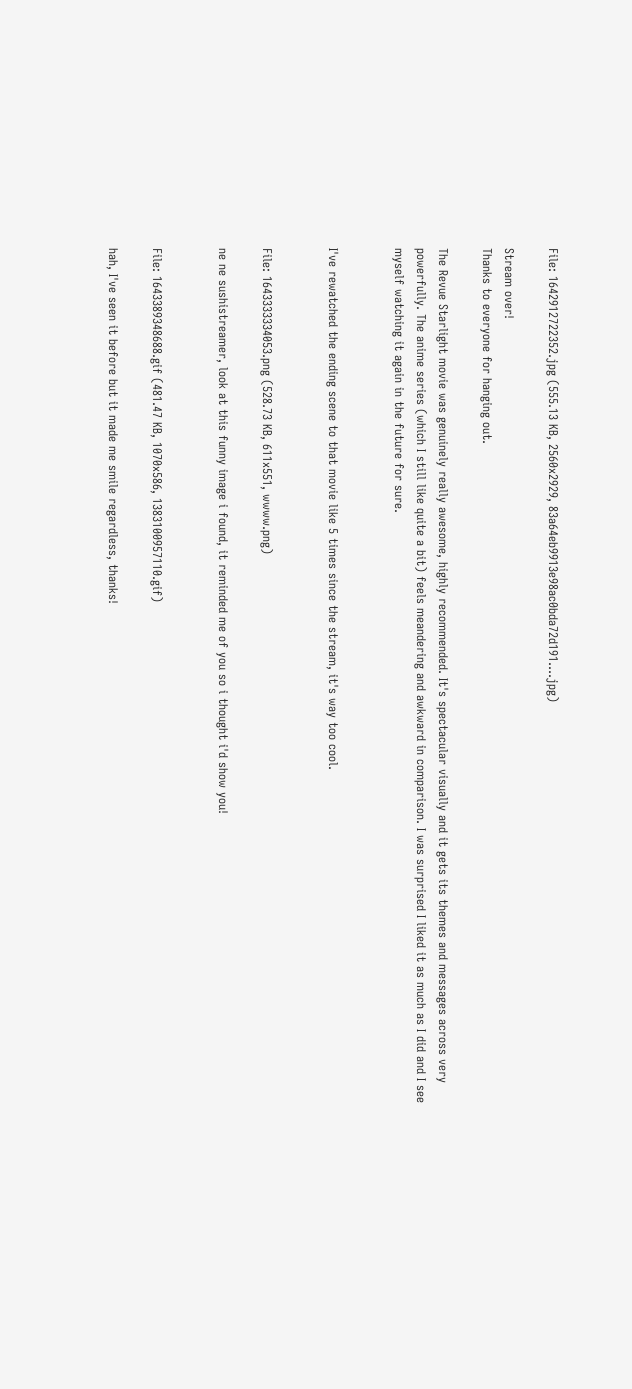File: 1642912722352.jpg (555.13 KB, 2560x2929, 83a64eb9913e98ac0bda72d191….jpg)

Stream over!
Thanks to everyone for hanging out.

The Revue Starlight movie was genuinely really awesome, highly recommended. It's spectacular visually and it gets its themes and messages across very powerfully. The anime series (which I still like quite a bit) feels meandering and awkward in comparison. I was surprised I liked it as much as I did and I see myself watching it again in the future for sure.


I've rewatched the ending scene to that movie like 5 times since the stream, it's way too cool.


File: 1643333334053.png (528.73 KB, 611x551, wwww.png)

ne ne sushistreamer, look at this funny image i found, it reminded me of you so i thought i'd show you!


File: 1643389348688.gif (481.47 KB, 1070x586, 1383100957110.gif)

hah, I've seen it before but it made me smile regardless, thanks!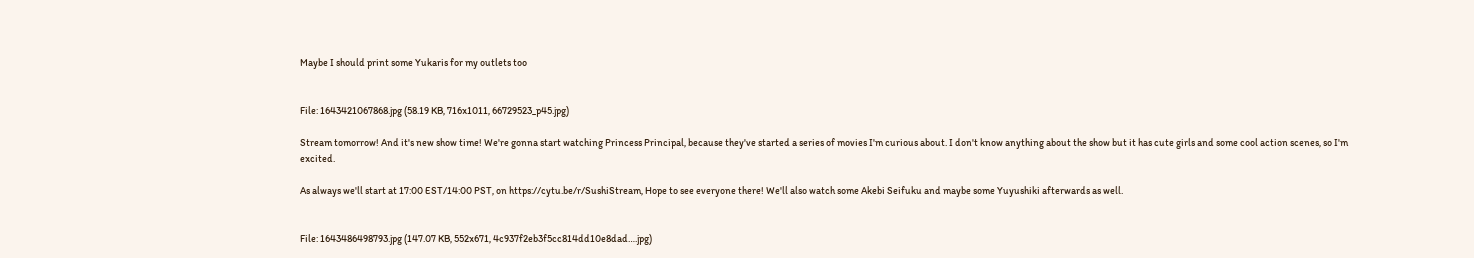Maybe I should print some Yukaris for my outlets too


File: 1643421067868.jpg (58.19 KB, 716x1011, 66729523_p45.jpg)

Stream tomorrow! And it's new show time! We're gonna start watching Princess Principal, because they've started a series of movies I'm curious about. I don't know anything about the show but it has cute girls and some cool action scenes, so I'm excited.

As always we'll start at 17:00 EST/14:00 PST, on https://cytu.be/r/SushiStream, Hope to see everyone there! We'll also watch some Akebi Seifuku and maybe some Yuyushiki afterwards as well.


File: 1643486498793.jpg (147.07 KB, 552x671, 4c937f2eb3f5cc814dd10e8dad….jpg)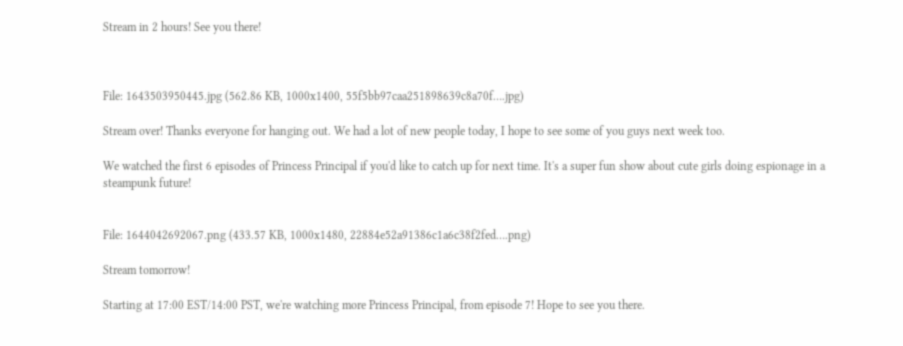Stream in 2 hours! See you there!



File: 1643503950445.jpg (562.86 KB, 1000x1400, 55f5bb97caa251898639c8a70f….jpg)

Stream over! Thanks everyone for hanging out. We had a lot of new people today, I hope to see some of you guys next week too.

We watched the first 6 episodes of Princess Principal if you'd like to catch up for next time. It's a super fun show about cute girls doing espionage in a steampunk future!


File: 1644042692067.png (433.57 KB, 1000x1480, 22884e52a91386c1a6c38f2fed….png)

Stream tomorrow!

Starting at 17:00 EST/14:00 PST, we're watching more Princess Principal, from episode 7! Hope to see you there.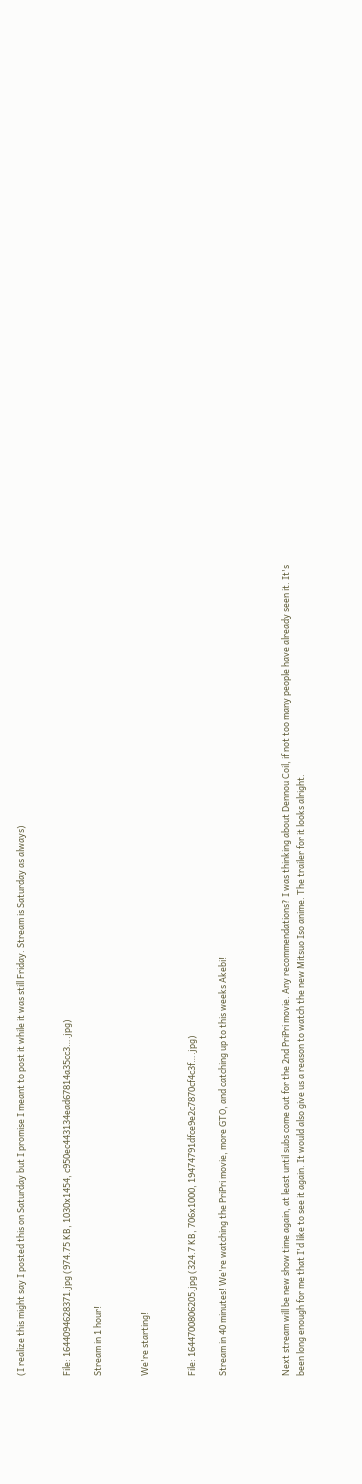(I realize this might say I posted this on Saturday but I promise I meant to post it while it was still Friday. Stream is Saturday as always)


File: 1644094628371.jpg (974.75 KB, 1030x1454, c950ec443134ead67814a35cc3….jpg)

Stream in 1 hour!


We're starting!


File: 1644700806205.jpg (324.7 KB, 706x1000, 19474791dfce9e2c7870cf4c3f….jpg)

Stream in 40 minutes! We're watching the PriPri movie, more GTO, and catching up to this weeks Akebi!



Next stream will be new show time again, at least until subs come out for the 2nd PriPri movie. Any recommendations? I was thinking about Dennou Coil, if not too many people have already seen it. It's been long enough for me that I'd like to see it again. It would also give us a reason to watch the new Mitsuo Iso anime. The trailer for it looks alright.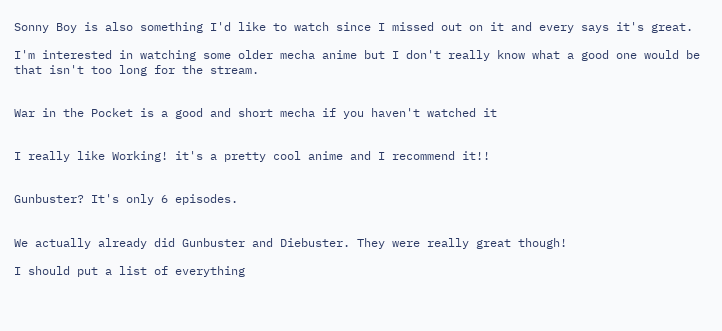Sonny Boy is also something I'd like to watch since I missed out on it and every says it's great.

I'm interested in watching some older mecha anime but I don't really know what a good one would be that isn't too long for the stream.


War in the Pocket is a good and short mecha if you haven't watched it


I really like Working! it's a pretty cool anime and I recommend it!!


Gunbuster? It's only 6 episodes.


We actually already did Gunbuster and Diebuster. They were really great though!

I should put a list of everything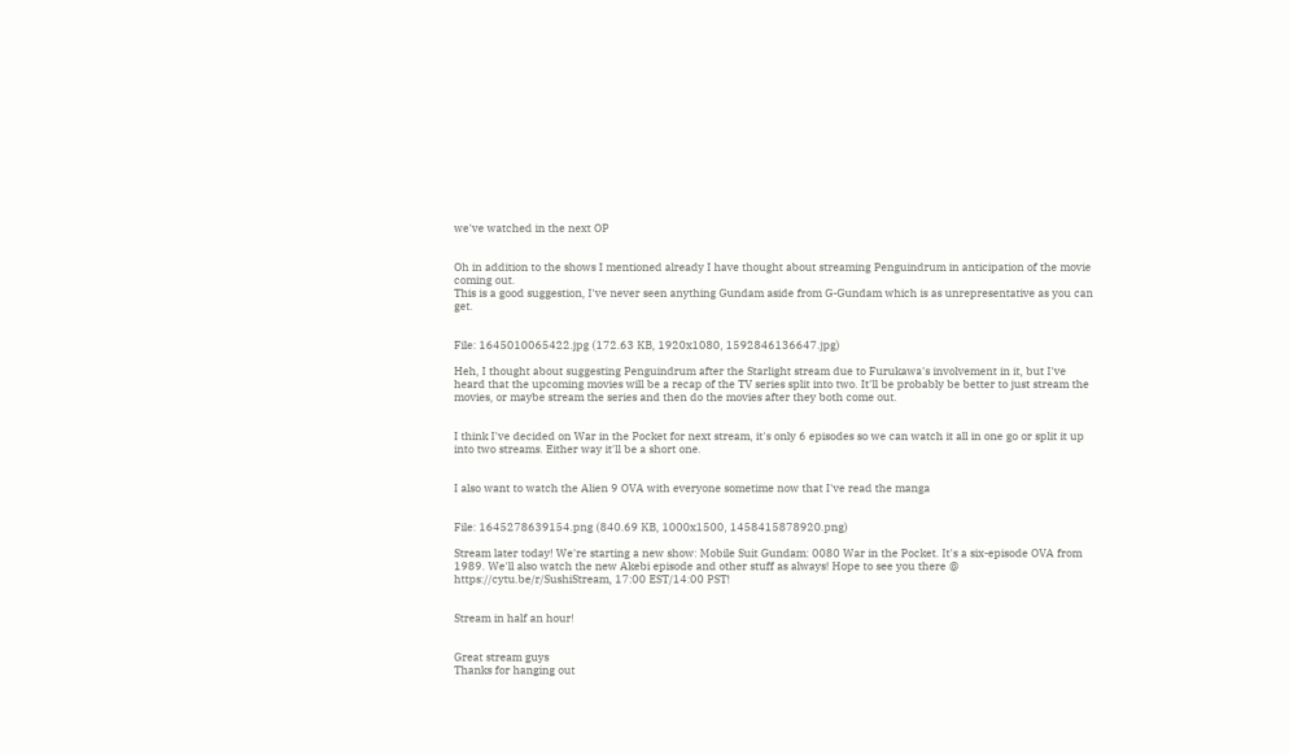we've watched in the next OP


Oh in addition to the shows I mentioned already I have thought about streaming Penguindrum in anticipation of the movie coming out.
This is a good suggestion, I've never seen anything Gundam aside from G-Gundam which is as unrepresentative as you can get.


File: 1645010065422.jpg (172.63 KB, 1920x1080, 1592846136647.jpg)

Heh, I thought about suggesting Penguindrum after the Starlight stream due to Furukawa's involvement in it, but I've heard that the upcoming movies will be a recap of the TV series split into two. It'll be probably be better to just stream the movies, or maybe stream the series and then do the movies after they both come out.


I think I've decided on War in the Pocket for next stream, it's only 6 episodes so we can watch it all in one go or split it up into two streams. Either way it'll be a short one.


I also want to watch the Alien 9 OVA with everyone sometime now that I've read the manga


File: 1645278639154.png (840.69 KB, 1000x1500, 1458415878920.png)

Stream later today! We're starting a new show: Mobile Suit Gundam: 0080 War in the Pocket. It's a six-episode OVA from 1989. We'll also watch the new Akebi episode and other stuff as always! Hope to see you there @ https://cytu.be/r/SushiStream, 17:00 EST/14:00 PST!


Stream in half an hour!


Great stream guys
Thanks for hanging out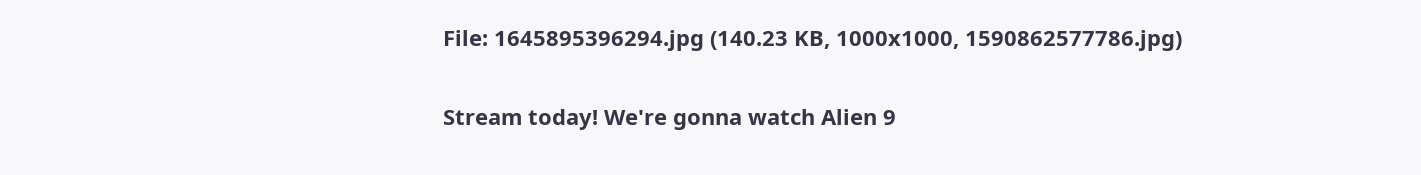File: 1645895396294.jpg (140.23 KB, 1000x1000, 1590862577786.jpg)

Stream today! We're gonna watch Alien 9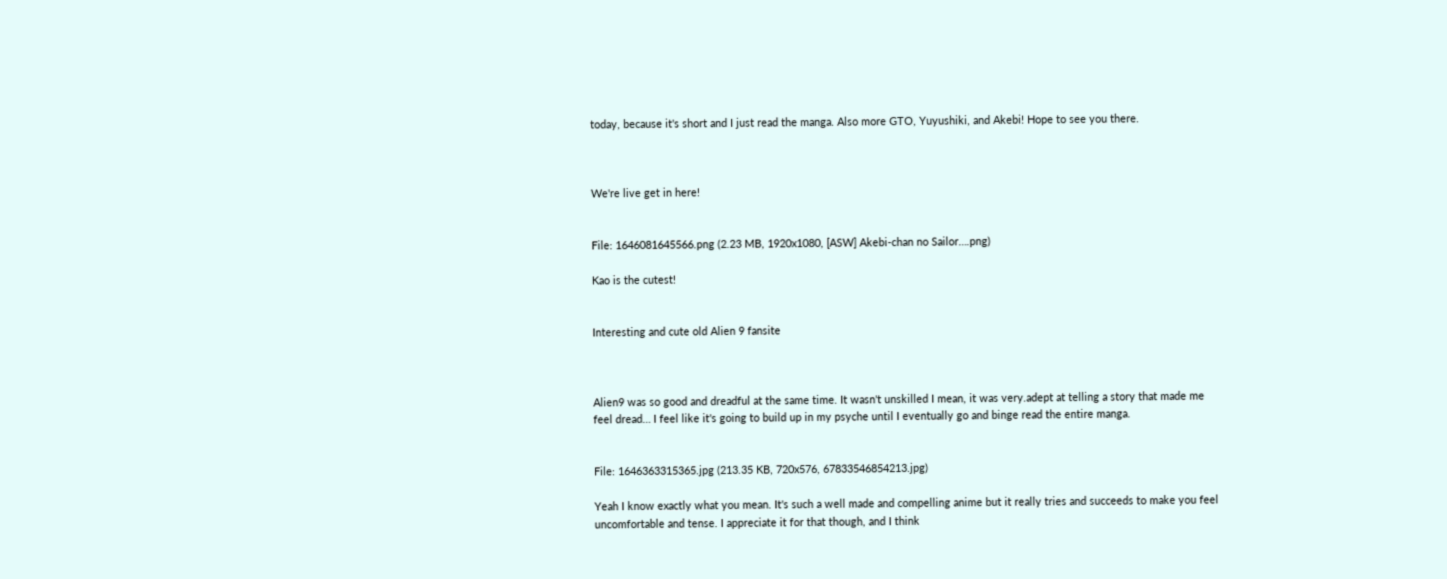today, because it's short and I just read the manga. Also more GTO, Yuyushiki, and Akebi! Hope to see you there.



We're live get in here!


File: 1646081645566.png (2.23 MB, 1920x1080, [ASW] Akebi-chan no Sailor….png)

Kao is the cutest!


Interesting and cute old Alien 9 fansite



Alien9 was so good and dreadful at the same time. It wasn't unskilled I mean, it was very.adept at telling a story that made me feel dread… I feel like it's going to build up in my psyche until I eventually go and binge read the entire manga.


File: 1646363315365.jpg (213.35 KB, 720x576, 67833546854213.jpg)

Yeah I know exactly what you mean. It's such a well made and compelling anime but it really tries and succeeds to make you feel uncomfortable and tense. I appreciate it for that though, and I think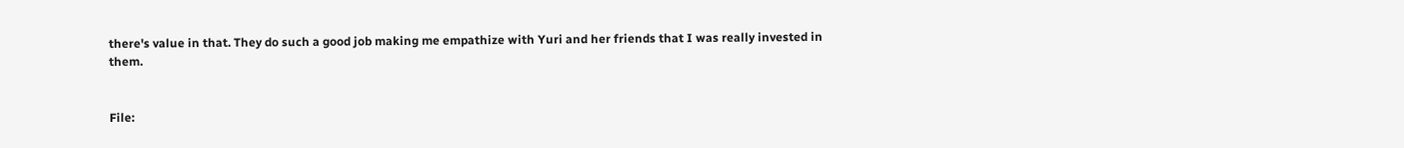there's value in that. They do such a good job making me empathize with Yuri and her friends that I was really invested in them.


File: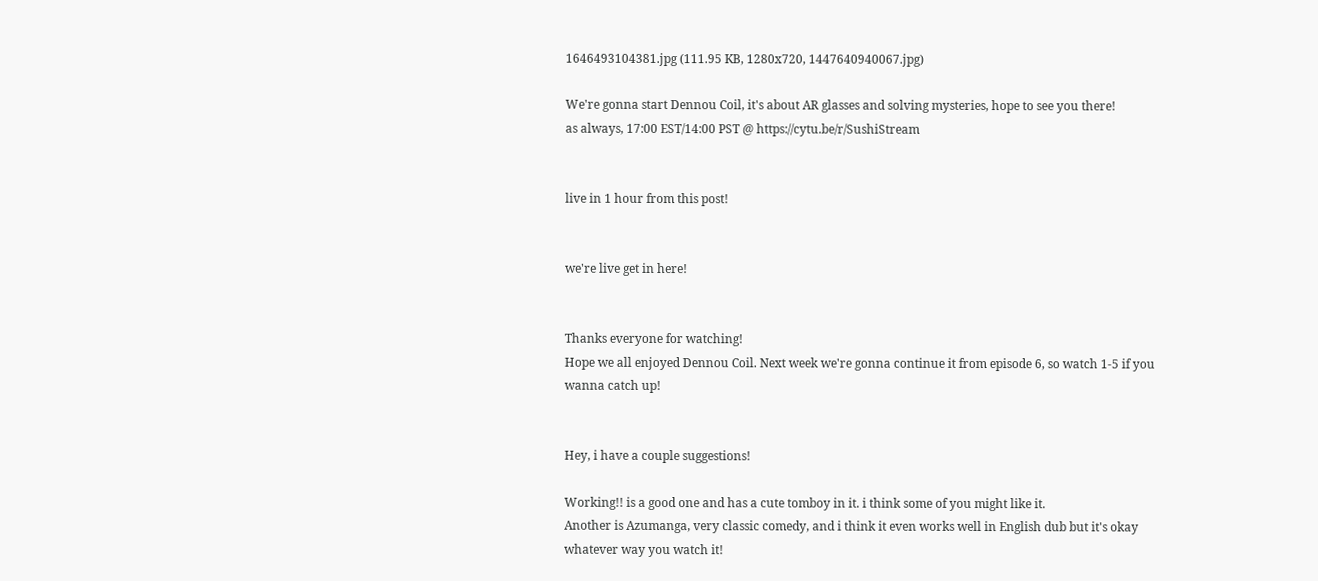1646493104381.jpg (111.95 KB, 1280x720, 1447640940067.jpg)

We're gonna start Dennou Coil, it's about AR glasses and solving mysteries, hope to see you there!
as always, 17:00 EST/14:00 PST @ https://cytu.be/r/SushiStream


live in 1 hour from this post!


we're live get in here!


Thanks everyone for watching!
Hope we all enjoyed Dennou Coil. Next week we're gonna continue it from episode 6, so watch 1-5 if you wanna catch up!


Hey, i have a couple suggestions!

Working!! is a good one and has a cute tomboy in it. i think some of you might like it.
Another is Azumanga, very classic comedy, and i think it even works well in English dub but it's okay whatever way you watch it!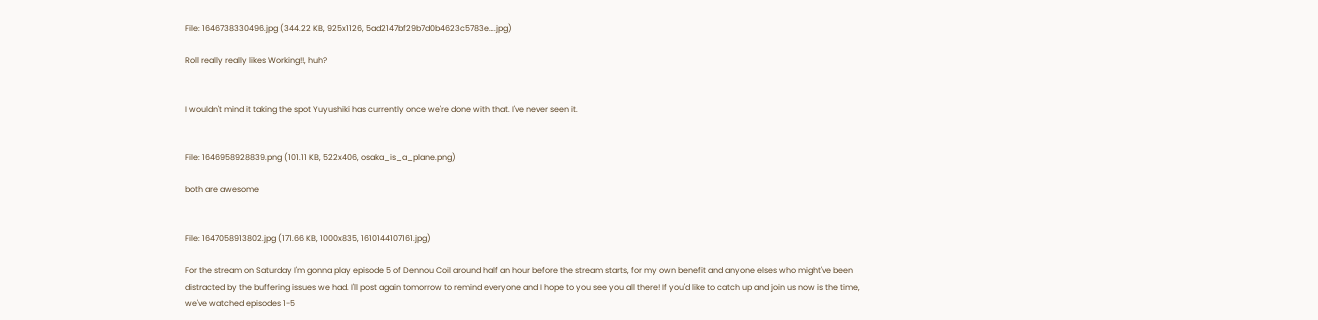File: 1646738330496.jpg (344.22 KB, 925x1126, 5ad2147bf29b7d0b4623c5783e….jpg)

Roll really really likes Working!!, huh?


I wouldn't mind it taking the spot Yuyushiki has currently once we're done with that. I've never seen it.


File: 1646958928839.png (101.11 KB, 522x406, osaka_is_a_plane.png)

both are awesome


File: 1647058913802.jpg (171.66 KB, 1000x835, 1610144107161.jpg)

For the stream on Saturday I'm gonna play episode 5 of Dennou Coil around half an hour before the stream starts, for my own benefit and anyone elses who might've been distracted by the buffering issues we had. I'll post again tomorrow to remind everyone and I hope to you see you all there! If you'd like to catch up and join us now is the time, we've watched episodes 1-5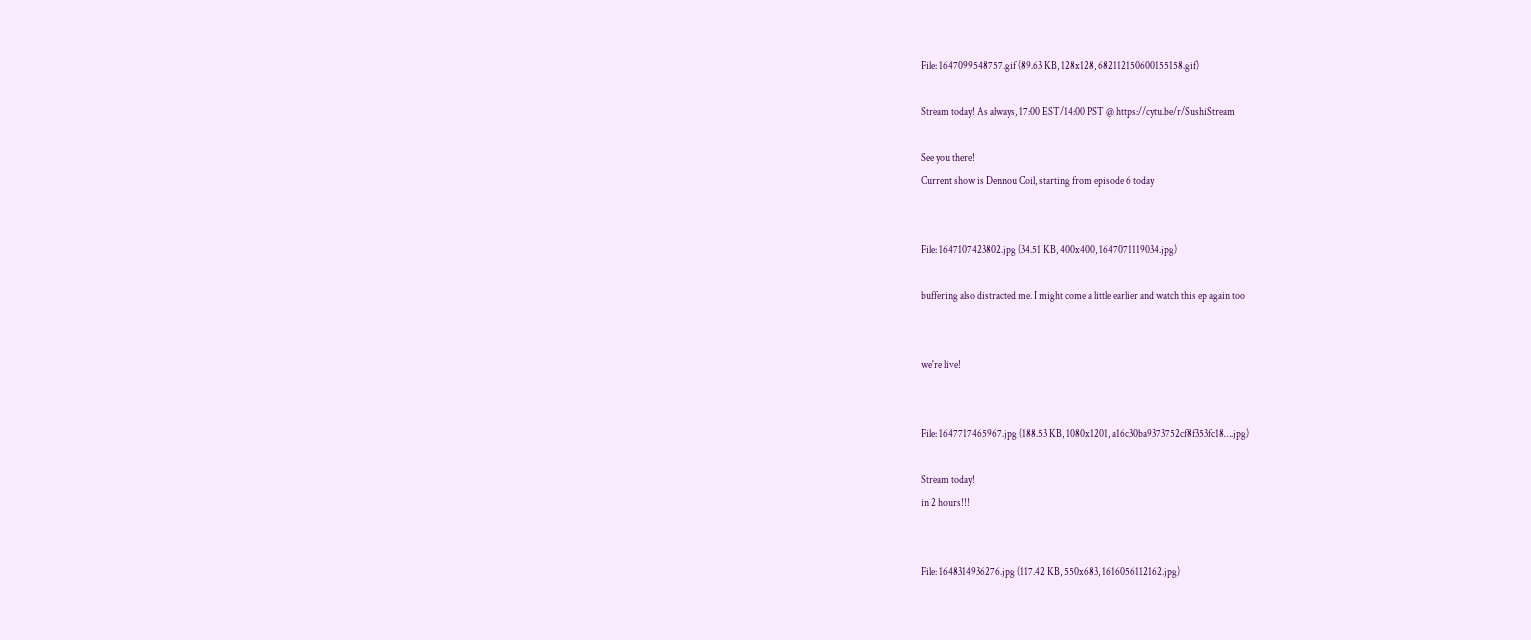File: 1647099548757.gif (89.63 KB, 128x128, 682112150600155158.gif)

Stream today! As always, 17:00 EST/14:00 PST @ https://cytu.be/r/SushiStream

See you there!
Current show is Dennou Coil, starting from episode 6 today


File: 1647107423802.jpg (34.51 KB, 400x400, 1647071119034.jpg)

buffering also distracted me. I might come a little earlier and watch this ep again too


we're live!


File: 1647717465967.jpg (188.53 KB, 1080x1201, a16c30ba9373752cf8f353fc18….jpg)

Stream today!
in 2 hours!!!


File: 1648314936276.jpg (117.42 KB, 550x683, 1616056112162.jpg)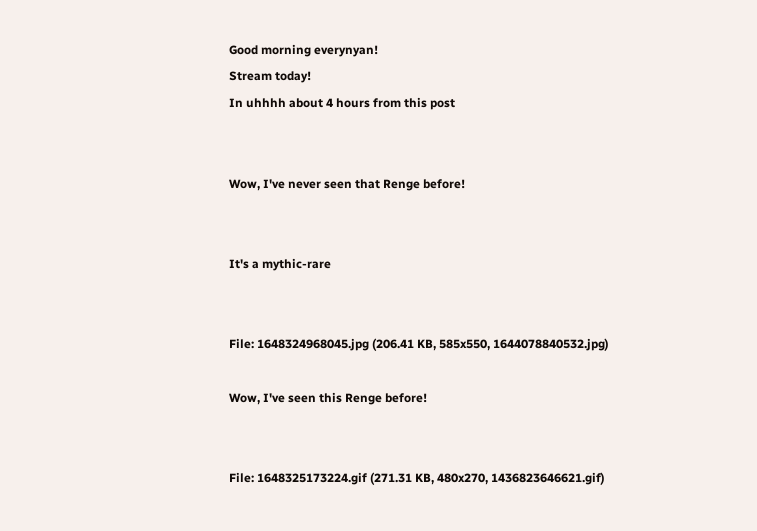Good morning everynyan!
Stream today!
In uhhhh about 4 hours from this post


Wow, I've never seen that Renge before!


It's a mythic-rare


File: 1648324968045.jpg (206.41 KB, 585x550, 1644078840532.jpg)

Wow, I've seen this Renge before!


File: 1648325173224.gif (271.31 KB, 480x270, 1436823646621.gif)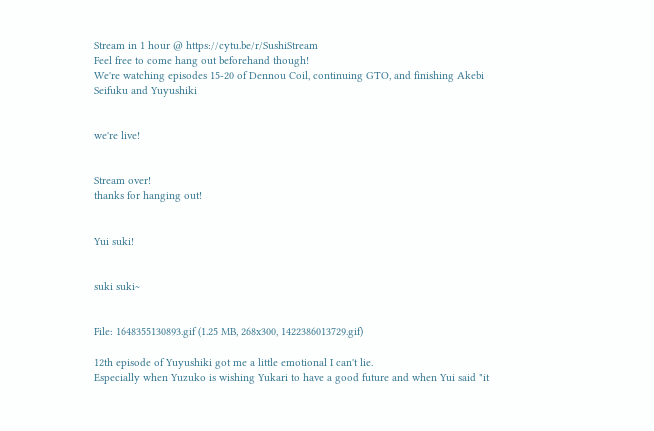Stream in 1 hour @ https://cytu.be/r/SushiStream
Feel free to come hang out beforehand though!
We're watching episodes 15-20 of Dennou Coil, continuing GTO, and finishing Akebi Seifuku and Yuyushiki


we're live!


Stream over!
thanks for hanging out!


Yui suki!


suki suki~


File: 1648355130893.gif (1.25 MB, 268x300, 1422386013729.gif)

12th episode of Yuyushiki got me a little emotional I can't lie.
Especially when Yuzuko is wishing Yukari to have a good future and when Yui said "it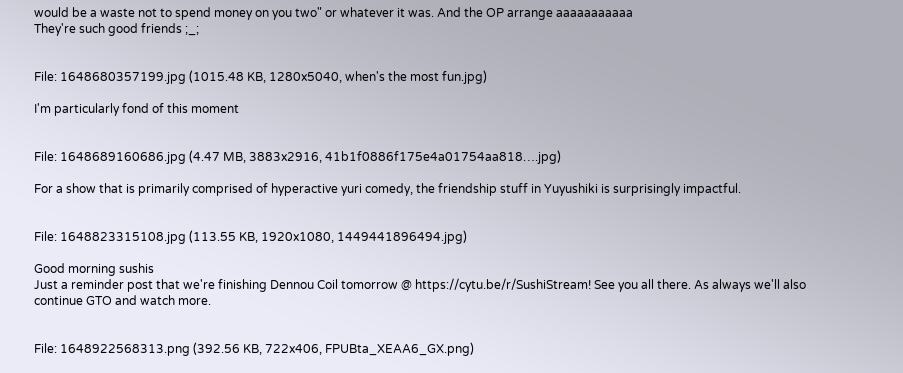would be a waste not to spend money on you two" or whatever it was. And the OP arrange aaaaaaaaaaa
They're such good friends ;_;


File: 1648680357199.jpg (1015.48 KB, 1280x5040, when's the most fun.jpg)

I'm particularly fond of this moment


File: 1648689160686.jpg (4.47 MB, 3883x2916, 41b1f0886f175e4a01754aa818….jpg)

For a show that is primarily comprised of hyperactive yuri comedy, the friendship stuff in Yuyushiki is surprisingly impactful.


File: 1648823315108.jpg (113.55 KB, 1920x1080, 1449441896494.jpg)

Good morning sushis
Just a reminder post that we're finishing Dennou Coil tomorrow @ https://cytu.be/r/SushiStream! See you all there. As always we'll also continue GTO and watch more.


File: 1648922568313.png (392.56 KB, 722x406, FPUBta_XEAA6_GX.png)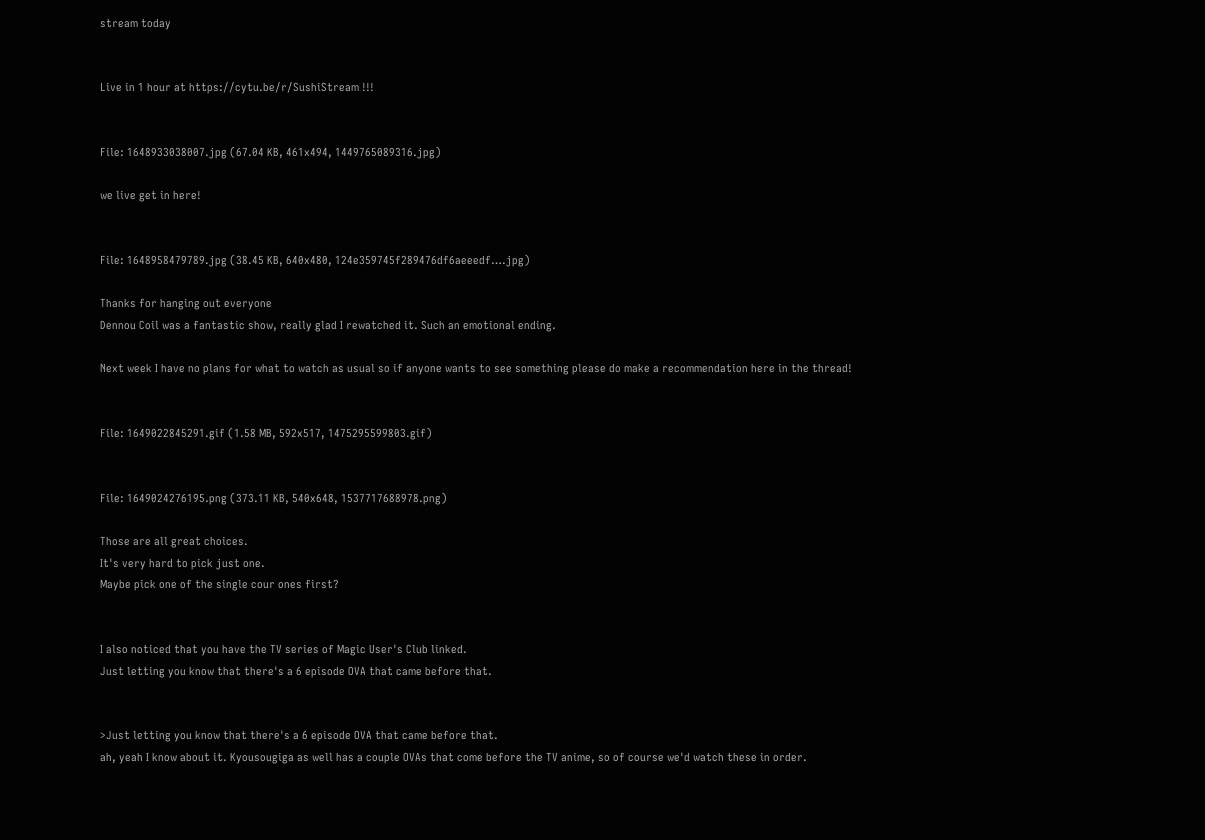stream today


Live in 1 hour at https://cytu.be/r/SushiStream !!!


File: 1648933038007.jpg (67.04 KB, 461x494, 1449765089316.jpg)

we live get in here!


File: 1648958479789.jpg (38.45 KB, 640x480, 124e359745f289476df6aeeedf….jpg)

Thanks for hanging out everyone
Dennou Coil was a fantastic show, really glad I rewatched it. Such an emotional ending.

Next week I have no plans for what to watch as usual so if anyone wants to see something please do make a recommendation here in the thread!


File: 1649022845291.gif (1.58 MB, 592x517, 1475295599803.gif)


File: 1649024276195.png (373.11 KB, 540x648, 1537717688978.png)

Those are all great choices.
It's very hard to pick just one.
Maybe pick one of the single cour ones first?


I also noticed that you have the TV series of Magic User's Club linked.
Just letting you know that there's a 6 episode OVA that came before that.


>Just letting you know that there's a 6 episode OVA that came before that.
ah, yeah I know about it. Kyousougiga as well has a couple OVAs that come before the TV anime, so of course we'd watch these in order.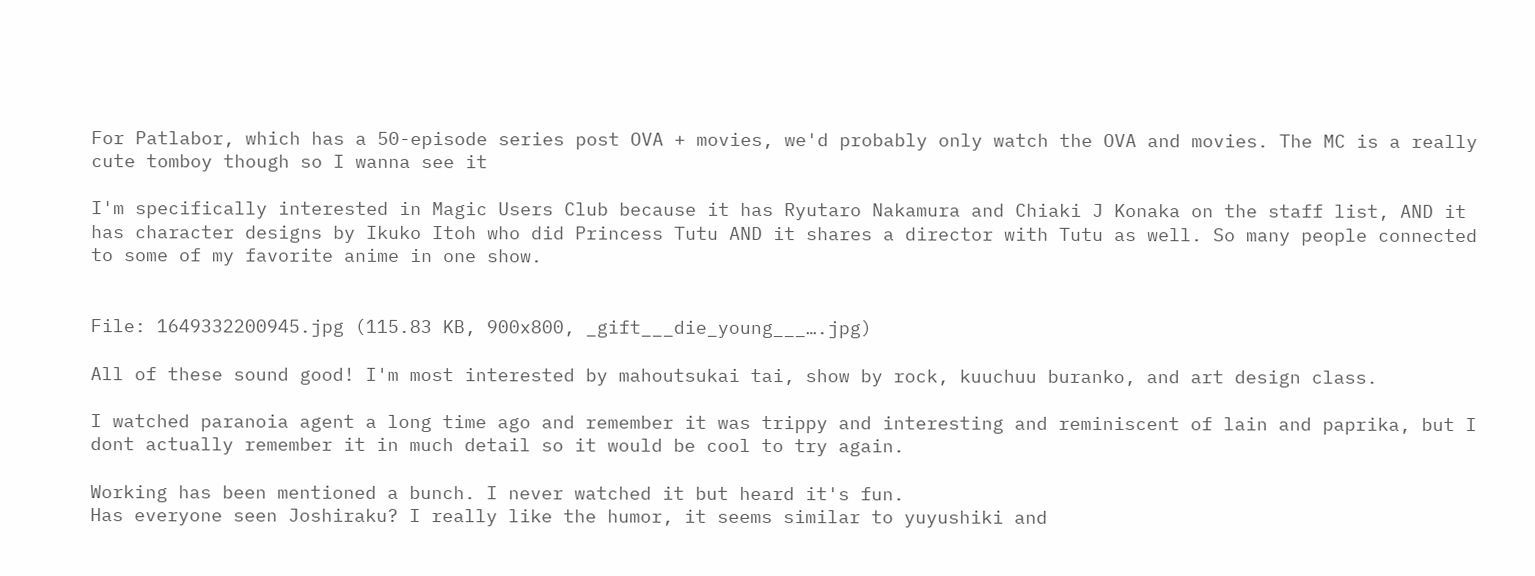For Patlabor, which has a 50-episode series post OVA + movies, we'd probably only watch the OVA and movies. The MC is a really cute tomboy though so I wanna see it

I'm specifically interested in Magic Users Club because it has Ryutaro Nakamura and Chiaki J Konaka on the staff list, AND it has character designs by Ikuko Itoh who did Princess Tutu AND it shares a director with Tutu as well. So many people connected to some of my favorite anime in one show.


File: 1649332200945.jpg (115.83 KB, 900x800, _gift___die_young___….jpg)

All of these sound good! I'm most interested by mahoutsukai tai, show by rock, kuuchuu buranko, and art design class.

I watched paranoia agent a long time ago and remember it was trippy and interesting and reminiscent of lain and paprika, but I dont actually remember it in much detail so it would be cool to try again.

Working has been mentioned a bunch. I never watched it but heard it's fun.
Has everyone seen Joshiraku? I really like the humor, it seems similar to yuyushiki and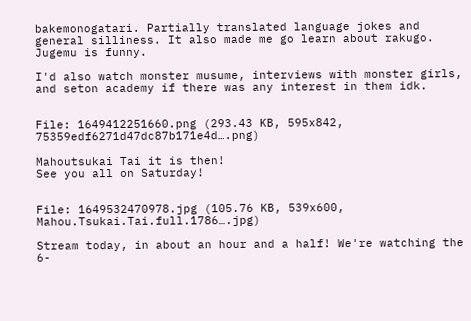bakemonogatari. Partially translated language jokes and general silliness. It also made me go learn about rakugo. Jugemu is funny.

I'd also watch monster musume, interviews with monster girls, and seton academy if there was any interest in them idk.


File: 1649412251660.png (293.43 KB, 595x842, 75359edf6271d47dc87b171e4d….png)

Mahoutsukai Tai it is then!
See you all on Saturday!


File: 1649532470978.jpg (105.76 KB, 539x600, Mahou.Tsukai.Tai.full.1786….jpg)

Stream today, in about an hour and a half! We're watching the 6-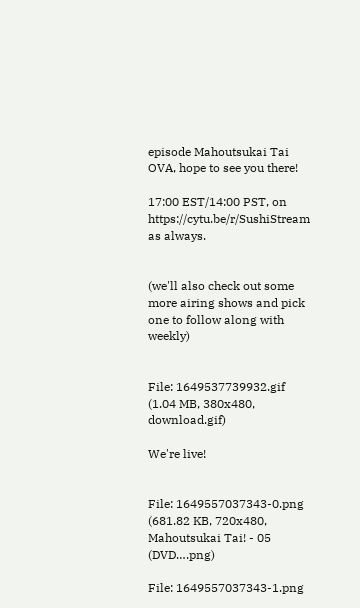episode Mahoutsukai Tai OVA, hope to see you there!

17:00 EST/14:00 PST, on https://cytu.be/r/SushiStream as always.


(we'll also check out some more airing shows and pick one to follow along with weekly)


File: 1649537739932.gif (1.04 MB, 380x480, download.gif)

We're live!


File: 1649557037343-0.png (681.82 KB, 720x480, Mahoutsukai Tai! - 05 (DVD….png)

File: 1649557037343-1.png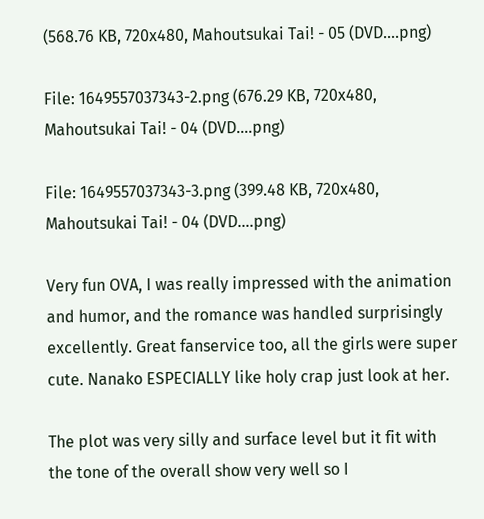(568.76 KB, 720x480, Mahoutsukai Tai! - 05 (DVD….png)

File: 1649557037343-2.png (676.29 KB, 720x480, Mahoutsukai Tai! - 04 (DVD….png)

File: 1649557037343-3.png (399.48 KB, 720x480, Mahoutsukai Tai! - 04 (DVD….png)

Very fun OVA, I was really impressed with the animation and humor, and the romance was handled surprisingly excellently. Great fanservice too, all the girls were super cute. Nanako ESPECIALLY like holy crap just look at her.

The plot was very silly and surface level but it fit with the tone of the overall show very well so I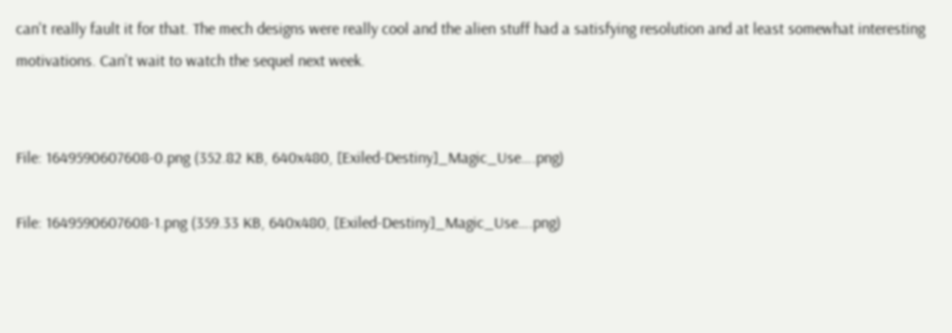can't really fault it for that. The mech designs were really cool and the alien stuff had a satisfying resolution and at least somewhat interesting motivations. Can't wait to watch the sequel next week.


File: 1649590607608-0.png (352.82 KB, 640x480, [Exiled-Destiny]_Magic_Use….png)

File: 1649590607608-1.png (359.33 KB, 640x480, [Exiled-Destiny]_Magic_Use….png)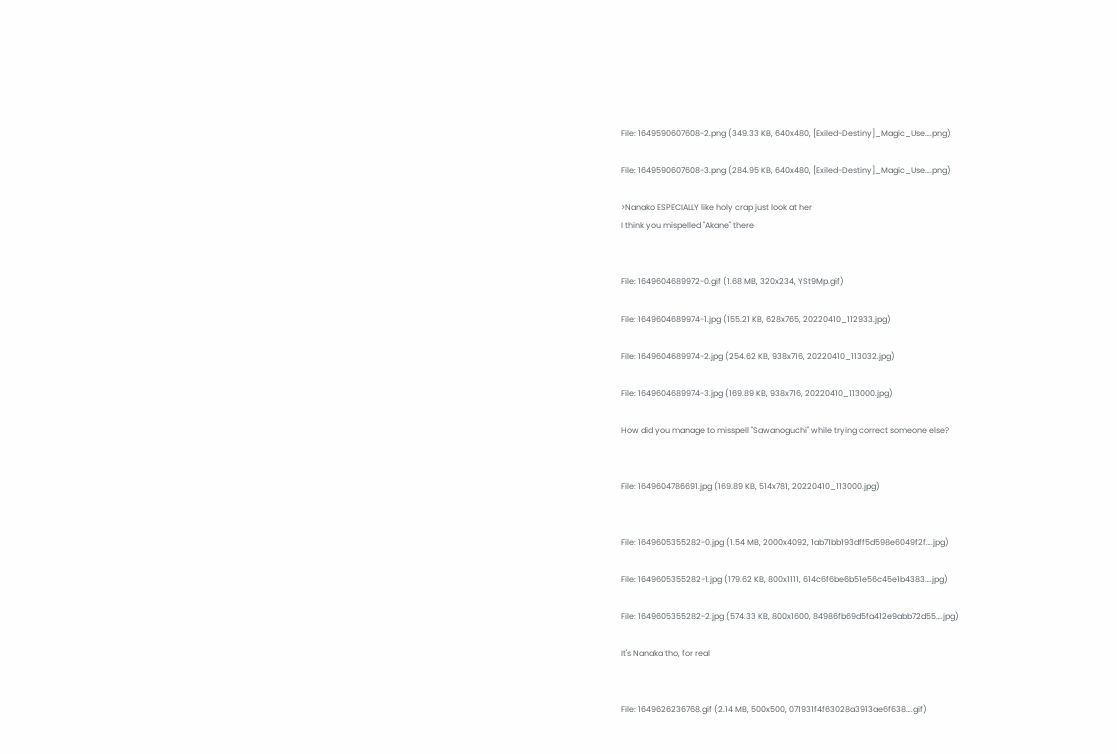File: 1649590607608-2.png (349.33 KB, 640x480, [Exiled-Destiny]_Magic_Use….png)

File: 1649590607608-3.png (284.95 KB, 640x480, [Exiled-Destiny]_Magic_Use….png)

>Nanako ESPECIALLY like holy crap just look at her
I think you mispelled "Akane" there


File: 1649604689972-0.gif (1.68 MB, 320x234, YSt9Mp.gif)

File: 1649604689974-1.jpg (155.21 KB, 628x765, 20220410_112933.jpg)

File: 1649604689974-2.jpg (254.62 KB, 938x716, 20220410_113032.jpg)

File: 1649604689974-3.jpg (169.89 KB, 938x716, 20220410_113000.jpg)

How did you manage to misspell "Sawanoguchi" while trying correct someone else?


File: 1649604786691.jpg (169.89 KB, 514x781, 20220410_113000.jpg)


File: 1649605355282-0.jpg (1.54 MB, 2000x4092, 1ab71bb193dff5d598e6049f2f….jpg)

File: 1649605355282-1.jpg (179.62 KB, 800x1111, 614c6f6be6b51e56c45e1b4383….jpg)

File: 1649605355282-2.jpg (574.33 KB, 800x1600, 84986fb69d5fa412e9abb72d55….jpg)

It's Nanaka tho, for real


File: 1649626236768.gif (2.14 MB, 500x500, 071931f4f63028a3913ae6f638….gif)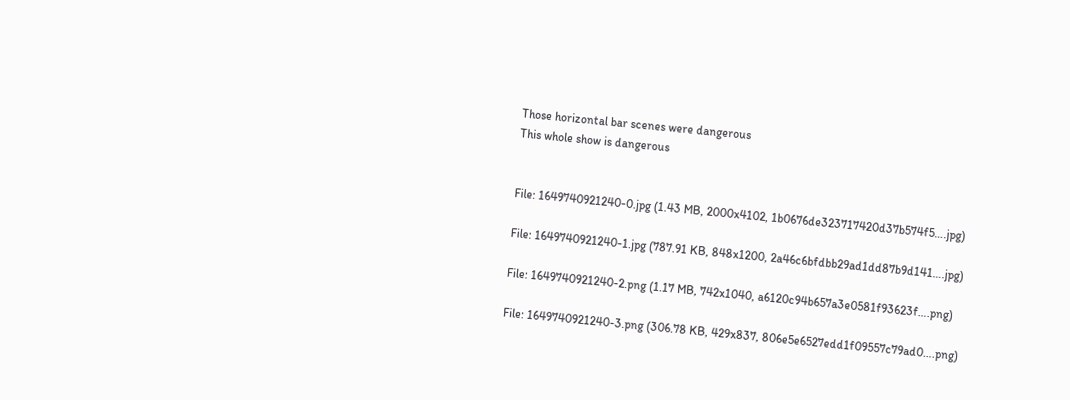Those horizontal bar scenes were dangerous
This whole show is dangerous


File: 1649740921240-0.jpg (1.43 MB, 2000x4102, 1b0676de323717420d37b574f5….jpg)

File: 1649740921240-1.jpg (787.91 KB, 848x1200, 2a46c6bfdbb29ad1dd87b9d141….jpg)

File: 1649740921240-2.png (1.17 MB, 742x1040, a6120c94b657a3e0581f93623f….png)

File: 1649740921240-3.png (306.78 KB, 429x837, 806e5e6527edd1f09557c79ad0….png)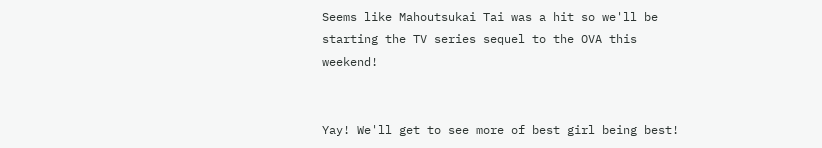Seems like Mahoutsukai Tai was a hit so we'll be starting the TV series sequel to the OVA this weekend!


Yay! We'll get to see more of best girl being best!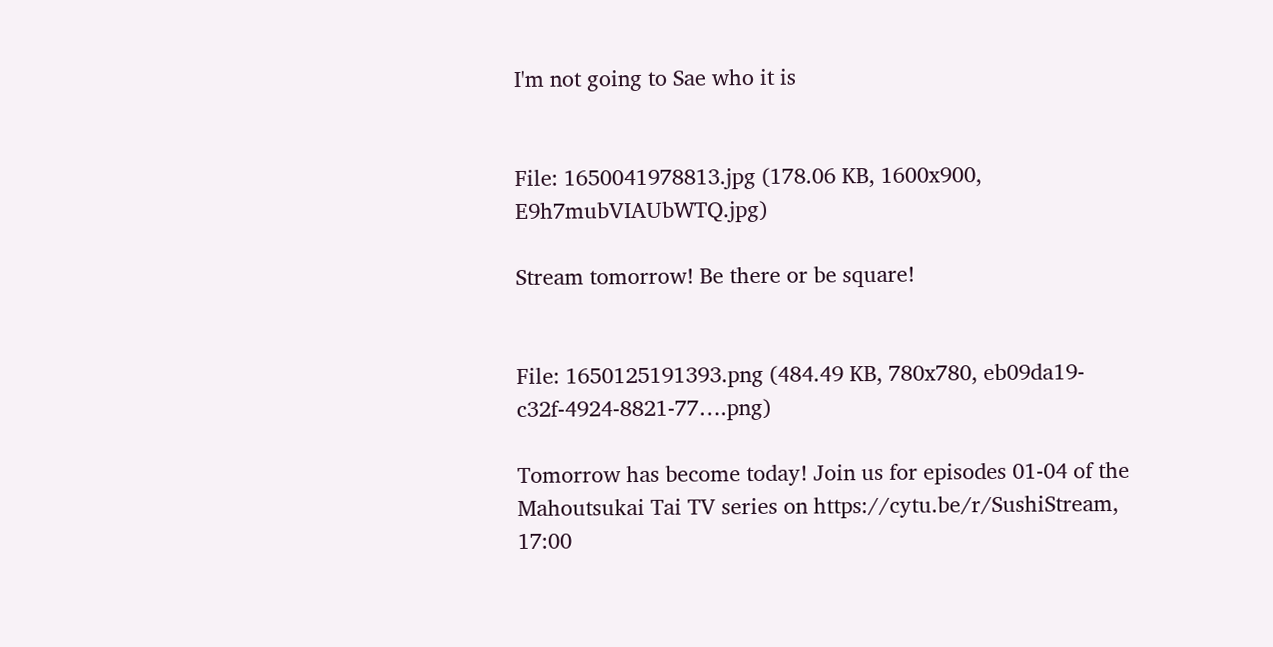I'm not going to Sae who it is


File: 1650041978813.jpg (178.06 KB, 1600x900, E9h7mubVIAUbWTQ.jpg)

Stream tomorrow! Be there or be square!


File: 1650125191393.png (484.49 KB, 780x780, eb09da19-c32f-4924-8821-77….png)

Tomorrow has become today! Join us for episodes 01-04 of the Mahoutsukai Tai TV series on https://cytu.be/r/SushiStream, 17:00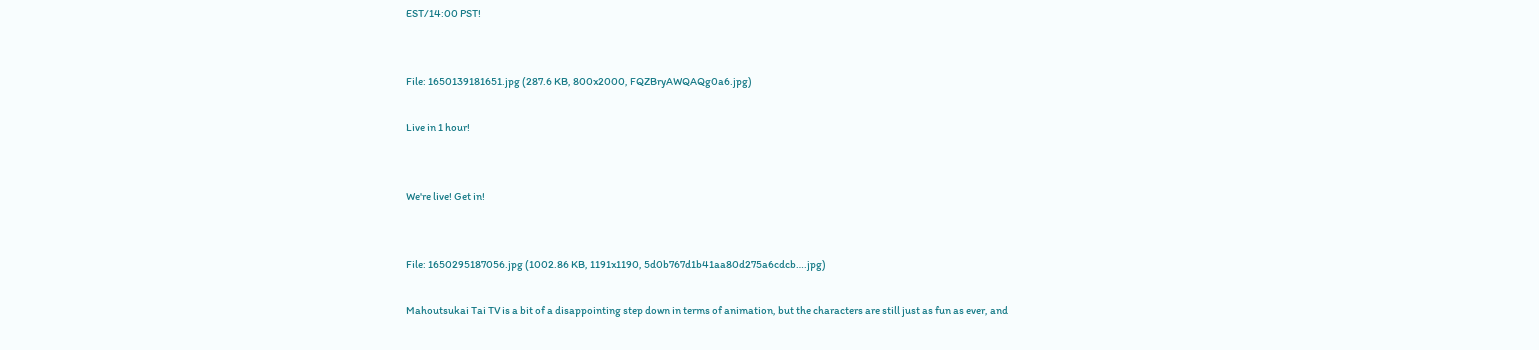EST/14:00 PST!


File: 1650139181651.jpg (287.6 KB, 800x2000, FQZBryAWQAQg0a6.jpg)

Live in 1 hour!


We're live! Get in!


File: 1650295187056.jpg (1002.86 KB, 1191x1190, 5d0b767d1b41aa80d275a6cdcb….jpg)

Mahoutsukai Tai TV is a bit of a disappointing step down in terms of animation, but the characters are still just as fun as ever, and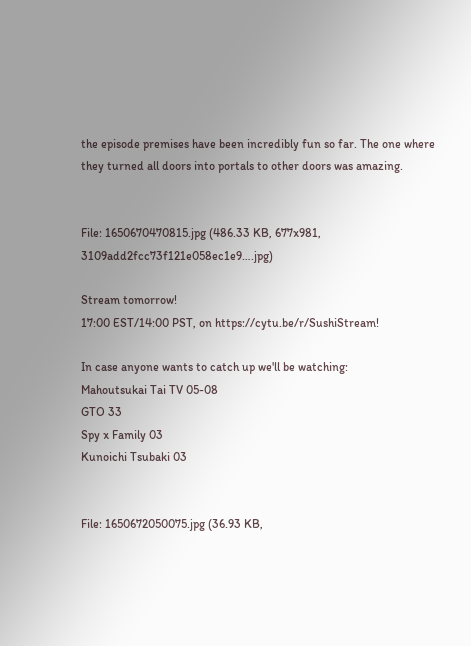the episode premises have been incredibly fun so far. The one where they turned all doors into portals to other doors was amazing.


File: 1650670470815.jpg (486.33 KB, 677x981, 3109add2fcc73f121e058ec1e9….jpg)

Stream tomorrow!
17:00 EST/14:00 PST, on https://cytu.be/r/SushiStream!

In case anyone wants to catch up we'll be watching:
Mahoutsukai Tai TV 05-08
GTO 33
Spy x Family 03
Kunoichi Tsubaki 03


File: 1650672050075.jpg (36.93 KB,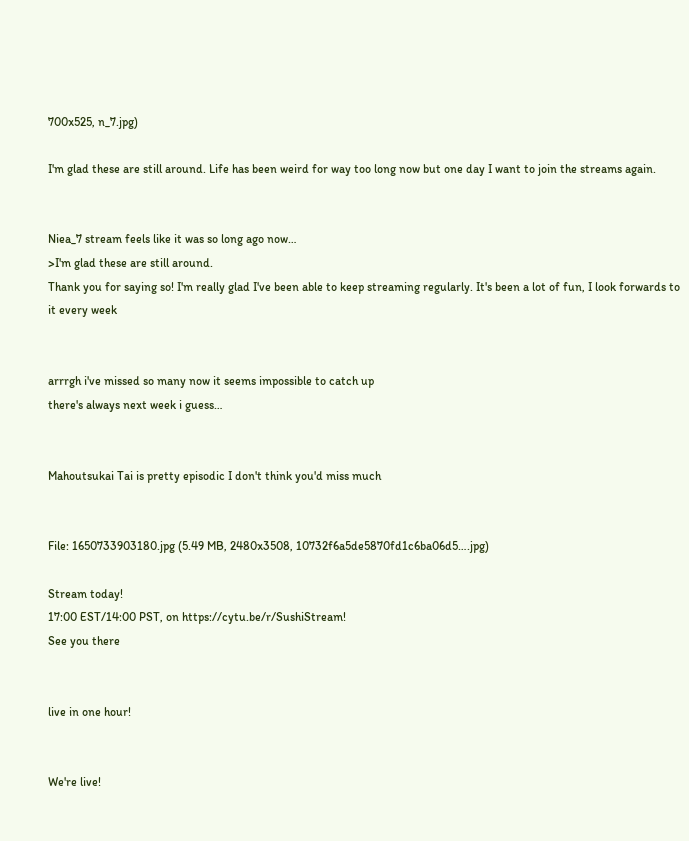700x525, n_7.jpg)

I'm glad these are still around. Life has been weird for way too long now but one day I want to join the streams again.


Niea_7 stream feels like it was so long ago now…
>I'm glad these are still around.
Thank you for saying so! I'm really glad I've been able to keep streaming regularly. It's been a lot of fun, I look forwards to it every week


arrrgh i've missed so many now it seems impossible to catch up
there's always next week i guess…


Mahoutsukai Tai is pretty episodic I don't think you'd miss much


File: 1650733903180.jpg (5.49 MB, 2480x3508, 10732f6a5de5870fd1c6ba06d5….jpg)

Stream today!
17:00 EST/14:00 PST, on https://cytu.be/r/SushiStream!
See you there


live in one hour!


We're live!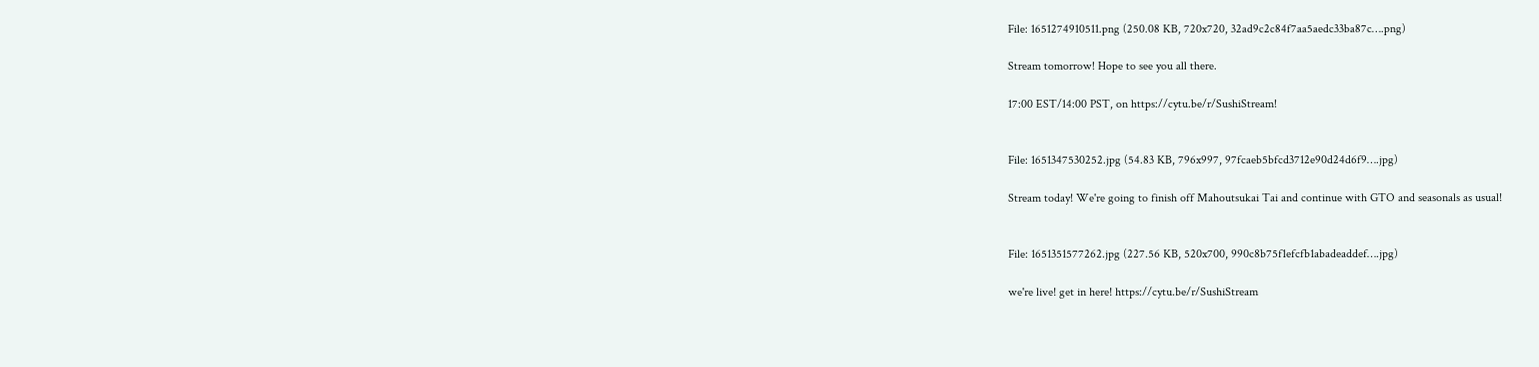File: 1651274910511.png (250.08 KB, 720x720, 32ad9c2c84f7aa5aedc33ba87c….png)

Stream tomorrow! Hope to see you all there.

17:00 EST/14:00 PST, on https://cytu.be/r/SushiStream!


File: 1651347530252.jpg (54.83 KB, 796x997, 97fcaeb5bfcd3712e90d24d6f9….jpg)

Stream today! We're going to finish off Mahoutsukai Tai and continue with GTO and seasonals as usual!


File: 1651351577262.jpg (227.56 KB, 520x700, 990c8b75f1efcfb1abadeaddef….jpg)

we're live! get in here! https://cytu.be/r/SushiStream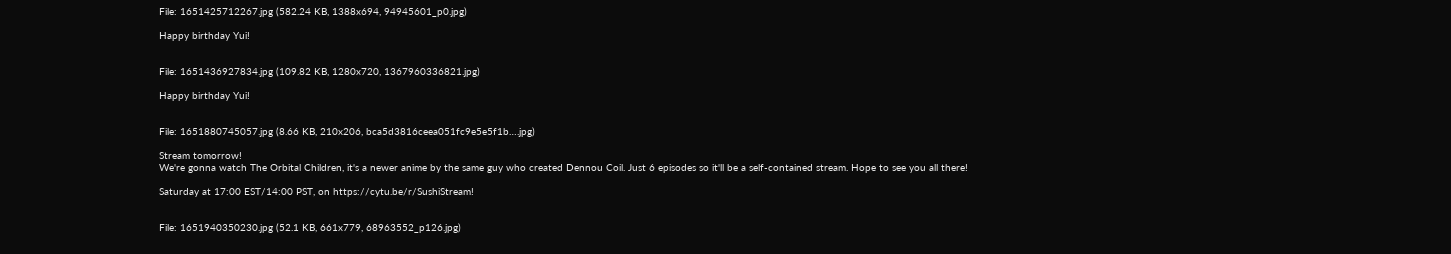File: 1651425712267.jpg (582.24 KB, 1388x694, 94945601_p0.jpg)

Happy birthday Yui!


File: 1651436927834.jpg (109.82 KB, 1280x720, 1367960336821.jpg)

Happy birthday Yui!


File: 1651880745057.jpg (8.66 KB, 210x206, bca5d3816ceea051fc9e5e5f1b….jpg)

Stream tomorrow!
We're gonna watch The Orbital Children, it's a newer anime by the same guy who created Dennou Coil. Just 6 episodes so it'll be a self-contained stream. Hope to see you all there!

Saturday at 17:00 EST/14:00 PST, on https://cytu.be/r/SushiStream!


File: 1651940350230.jpg (52.1 KB, 661x779, 68963552_p126.jpg)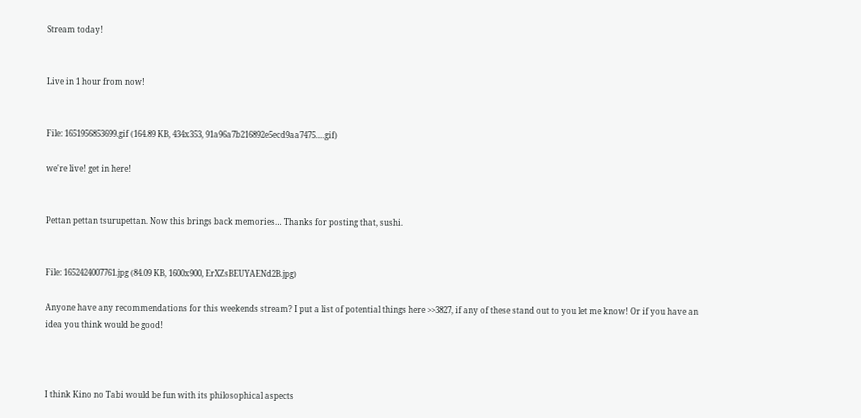Stream today!


Live in 1 hour from now!


File: 1651956853699.gif (164.89 KB, 434x353, 91a96a7b216892e5ecd9aa7475….gif)

we're live! get in here!


Pettan pettan tsurupettan. Now this brings back memories… Thanks for posting that, sushi.


File: 1652424007761.jpg (84.09 KB, 1600x900, ErXZsBEUYAENd2B.jpg)

Anyone have any recommendations for this weekends stream? I put a list of potential things here >>3827, if any of these stand out to you let me know! Or if you have an idea you think would be good!



I think Kino no Tabi would be fun with its philosophical aspects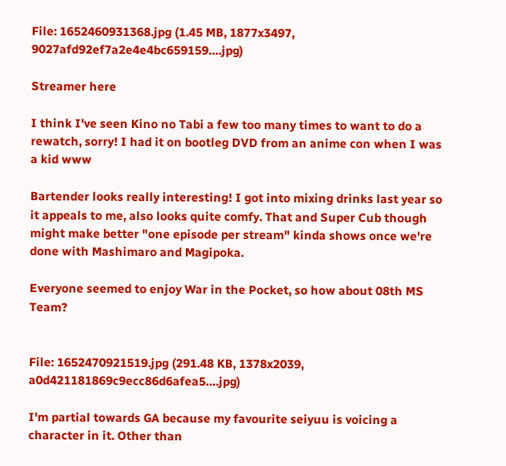File: 1652460931368.jpg (1.45 MB, 1877x3497, 9027afd92ef7a2e4e4bc659159….jpg)

Streamer here

I think I've seen Kino no Tabi a few too many times to want to do a rewatch, sorry! I had it on bootleg DVD from an anime con when I was a kid www

Bartender looks really interesting! I got into mixing drinks last year so it appeals to me, also looks quite comfy. That and Super Cub though might make better "one episode per stream" kinda shows once we're done with Mashimaro and Magipoka.

Everyone seemed to enjoy War in the Pocket, so how about 08th MS Team?


File: 1652470921519.jpg (291.48 KB, 1378x2039, a0d421181869c9ecc86d6afea5….jpg)

I'm partial towards GA because my favourite seiyuu is voicing a character in it. Other than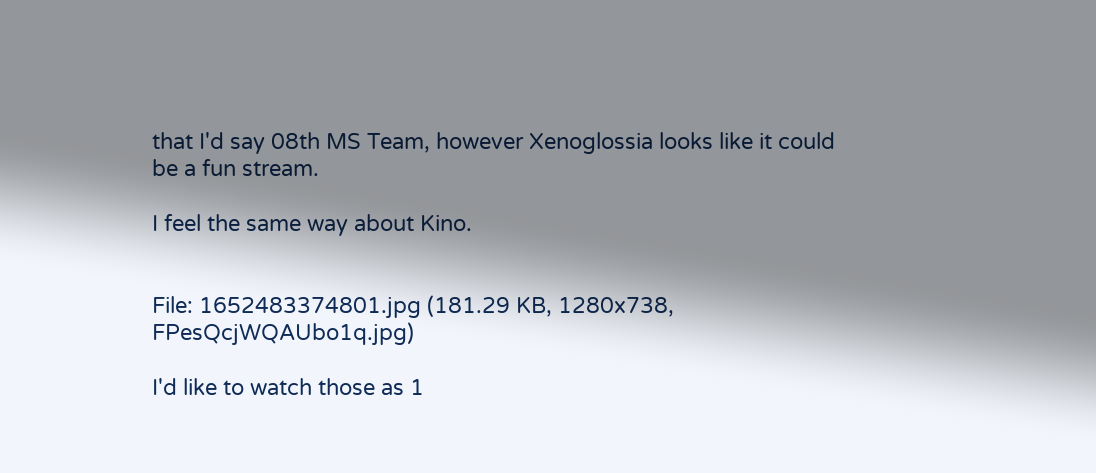that I'd say 08th MS Team, however Xenoglossia looks like it could be a fun stream.

I feel the same way about Kino.


File: 1652483374801.jpg (181.29 KB, 1280x738, FPesQcjWQAUbo1q.jpg)

I'd like to watch those as 1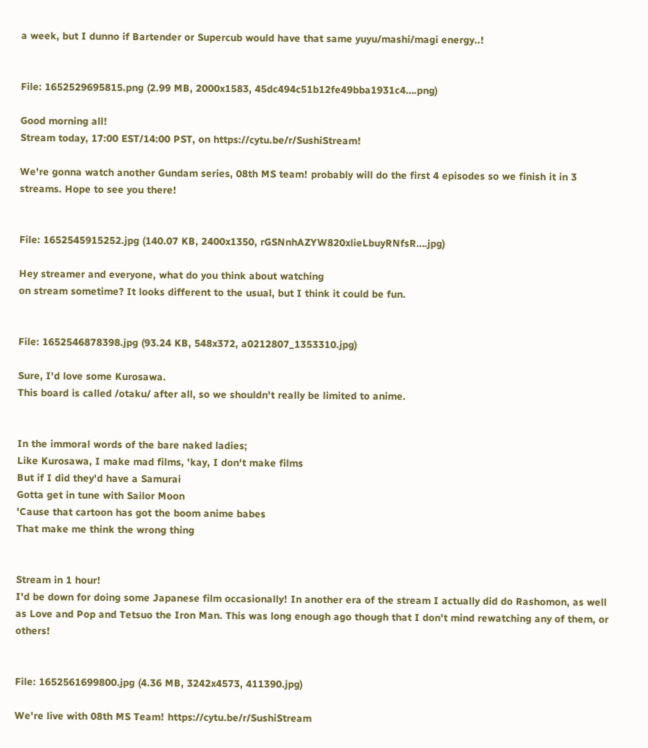a week, but I dunno if Bartender or Supercub would have that same yuyu/mashi/magi energy..!


File: 1652529695815.png (2.99 MB, 2000x1583, 45dc494c51b12fe49bba1931c4….png)

Good morning all!
Stream today, 17:00 EST/14:00 PST, on https://cytu.be/r/SushiStream!

We're gonna watch another Gundam series, 08th MS team! probably will do the first 4 episodes so we finish it in 3 streams. Hope to see you there!


File: 1652545915252.jpg (140.07 KB, 2400x1350, rGSNnhAZYW820xlieLbuyRNfsR….jpg)

Hey streamer and everyone, what do you think about watching
on stream sometime? It looks different to the usual, but I think it could be fun.


File: 1652546878398.jpg (93.24 KB, 548x372, a0212807_1353310.jpg)

Sure, I'd love some Kurosawa.
This board is called /otaku/ after all, so we shouldn't really be limited to anime.


In the immoral words of the bare naked ladies;
Like Kurosawa, I make mad films, 'kay, I don't make films
But if I did they'd have a Samurai
Gotta get in tune with Sailor Moon
'Cause that cartoon has got the boom anime babes
That make me think the wrong thing


Stream in 1 hour!
I'd be down for doing some Japanese film occasionally! In another era of the stream I actually did do Rashomon, as well as Love and Pop and Tetsuo the Iron Man. This was long enough ago though that I don't mind rewatching any of them, or others!


File: 1652561699800.jpg (4.36 MB, 3242x4573, 411390.jpg)

We're live with 08th MS Team! https://cytu.be/r/SushiStream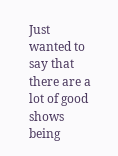Just wanted to say that there are a lot of good shows being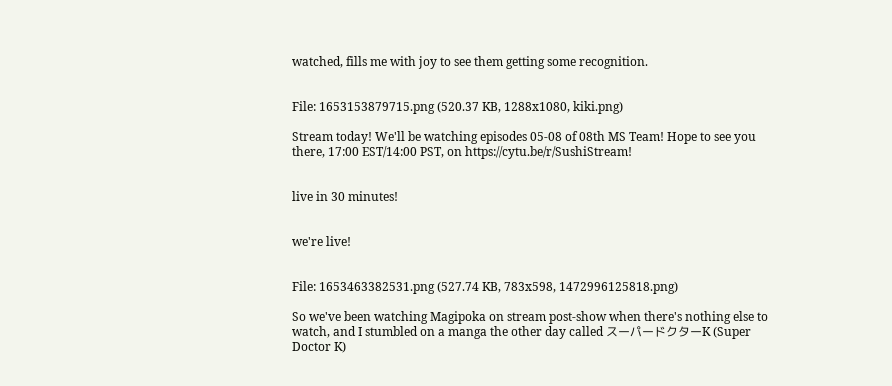watched, fills me with joy to see them getting some recognition.


File: 1653153879715.png (520.37 KB, 1288x1080, kiki.png)

Stream today! We'll be watching episodes 05-08 of 08th MS Team! Hope to see you there, 17:00 EST/14:00 PST, on https://cytu.be/r/SushiStream!


live in 30 minutes!


we're live!


File: 1653463382531.png (527.74 KB, 783x598, 1472996125818.png)

So we've been watching Magipoka on stream post-show when there's nothing else to watch, and I stumbled on a manga the other day called スーパードクターK (Super Doctor K)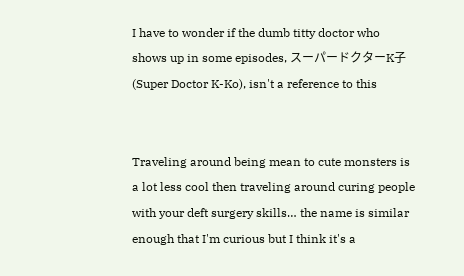I have to wonder if the dumb titty doctor who shows up in some episodes, スーパードクターK子 (Super Doctor K-Ko), isn't a reference to this


Traveling around being mean to cute monsters is a lot less cool then traveling around curing people with your deft surgery skills… the name is similar enough that I'm curious but I think it's a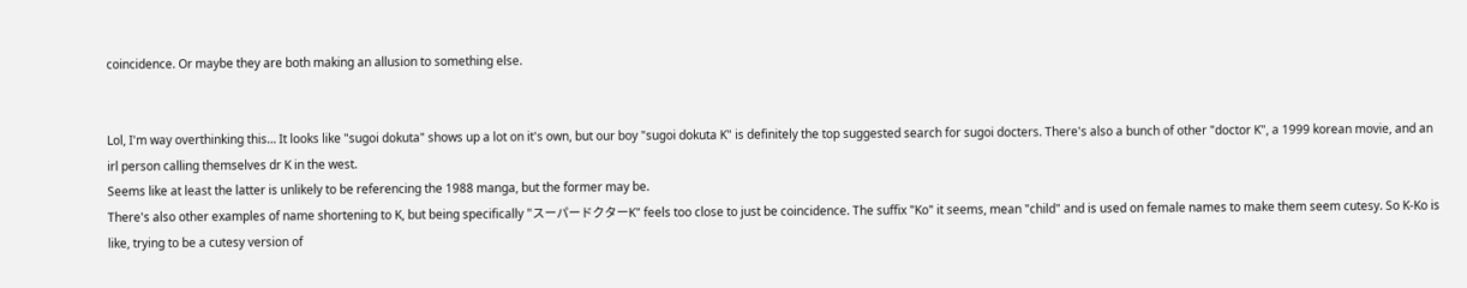coincidence. Or maybe they are both making an allusion to something else.


Lol, I'm way overthinking this… It looks like "sugoi dokuta" shows up a lot on it's own, but our boy "sugoi dokuta K" is definitely the top suggested search for sugoi docters. There's also a bunch of other "doctor K", a 1999 korean movie, and an irl person calling themselves dr K in the west.
Seems like at least the latter is unlikely to be referencing the 1988 manga, but the former may be.
There's also other examples of name shortening to K, but being specifically "スーパードクターK" feels too close to just be coincidence. The suffix "Ko" it seems, mean "child" and is used on female names to make them seem cutesy. So K-Ko is like, trying to be a cutesy version of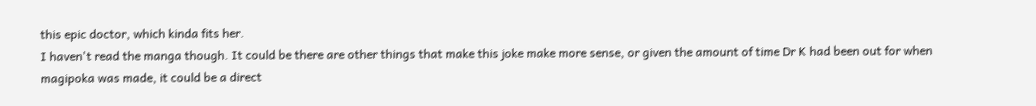this epic doctor, which kinda fits her.
I haven't read the manga though. It could be there are other things that make this joke make more sense, or given the amount of time Dr K had been out for when magipoka was made, it could be a direct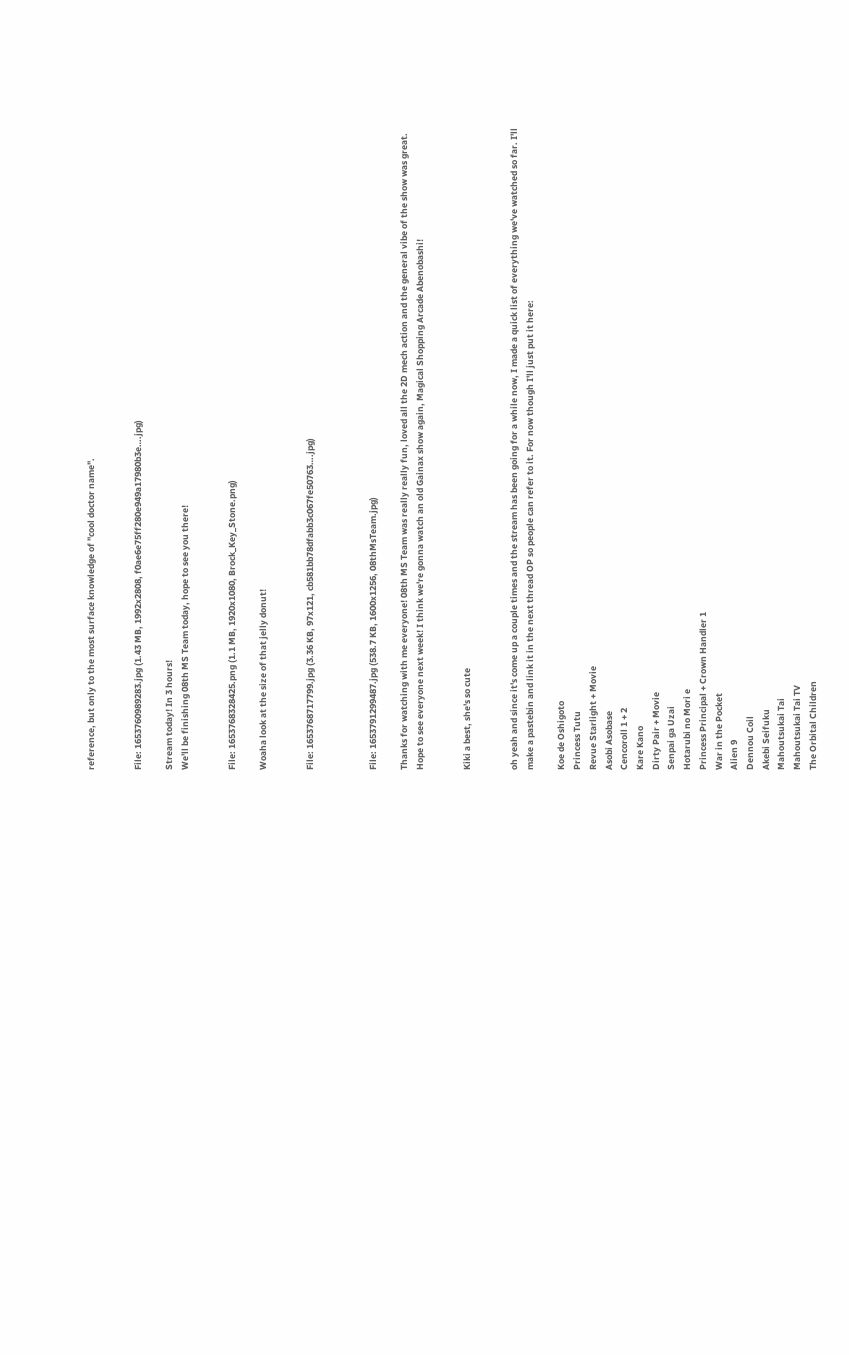reference, but only to the most surface knowledge of "cool doctor name".


File: 1653760989283.jpg (1.43 MB, 1992x2808, f0ae6e75ff280e949a17980b3e….jpg)

Stream today! In 3 hours!
We'll be finishing 08th MS Team today, hope to see you there!


File: 1653768328425.png (1.1 MB, 1920x1080, Brock_Key_Stone.png)

Woaha look at the size of that jelly donut!


File: 1653768717799.jpg (3.36 KB, 97x121, cb581bb78dfabb3c067fe50763….jpg)



File: 1653791299487.jpg (538.7 KB, 1600x1256, 08thMsTeam.jpg)

Thanks for watching with me everyone! 08th MS Team was really really fun, loved all the 2D mech action and the general vibe of the show was great. Hope to see everyone next week! I think we're gonna watch an old Gainax show again, Magical Shopping Arcade Abenobashi!


Kiki a best, she's so cute


oh yeah and since it's come up a couple times and the stream has been going for a while now, I made a quick list of everything we've watched so far. I'll make a pastebin and link it in the next thread OP so people can refer to it. For now though I'll just put it here:

Koe de Oshigoto
Princess Tutu
Revue Starlight + Movie
Asobi Asobase
Cencoroll 1 + 2
Kare Kano
Dirty Pair + Movie
Senpai ga Uzai
Hotarubi no Mori e
Princess Principal + Crown Handler 1
War in the Pocket
Alien 9
Dennou Coil
Akebi Seifuku
Mahoutsukai Tai
Mahoutsukai Tai TV
The Orbital Children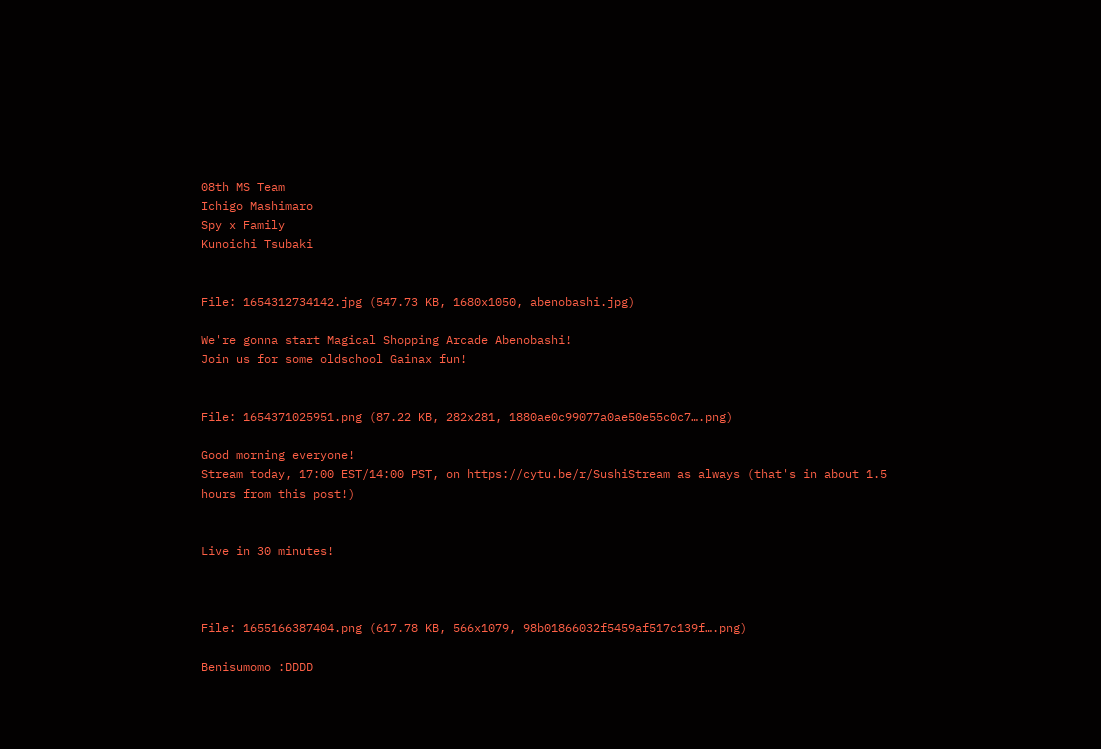08th MS Team
Ichigo Mashimaro
Spy x Family
Kunoichi Tsubaki


File: 1654312734142.jpg (547.73 KB, 1680x1050, abenobashi.jpg)

We're gonna start Magical Shopping Arcade Abenobashi!
Join us for some oldschool Gainax fun!


File: 1654371025951.png (87.22 KB, 282x281, 1880ae0c99077a0ae50e55c0c7….png)

Good morning everyone!
Stream today, 17:00 EST/14:00 PST, on https://cytu.be/r/SushiStream as always (that's in about 1.5 hours from this post!)


Live in 30 minutes!



File: 1655166387404.png (617.78 KB, 566x1079, 98b01866032f5459af517c139f….png)

Benisumomo :DDDD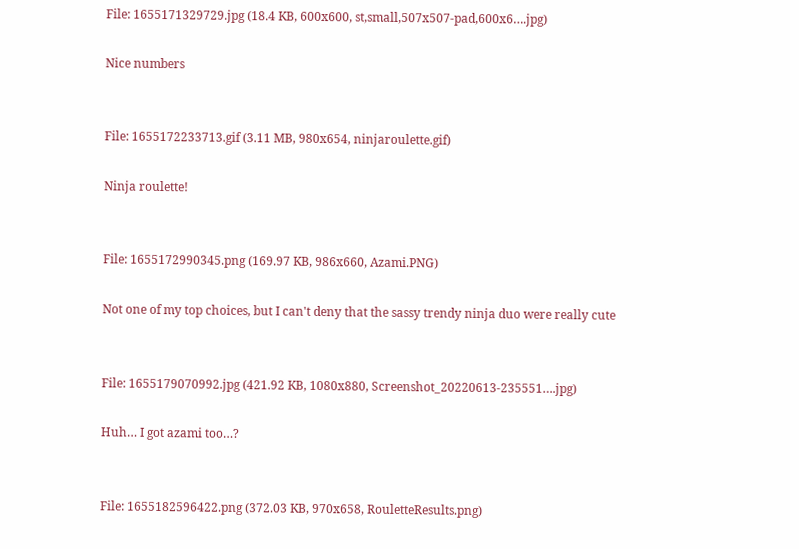File: 1655171329729.jpg (18.4 KB, 600x600, st,small,507x507-pad,600x6….jpg)

Nice numbers


File: 1655172233713.gif (3.11 MB, 980x654, ninjaroulette.gif)

Ninja roulette!


File: 1655172990345.png (169.97 KB, 986x660, Azami.PNG)

Not one of my top choices, but I can't deny that the sassy trendy ninja duo were really cute


File: 1655179070992.jpg (421.92 KB, 1080x880, Screenshot_20220613-235551….jpg)

Huh… I got azami too…?


File: 1655182596422.png (372.03 KB, 970x658, RouletteResults.png)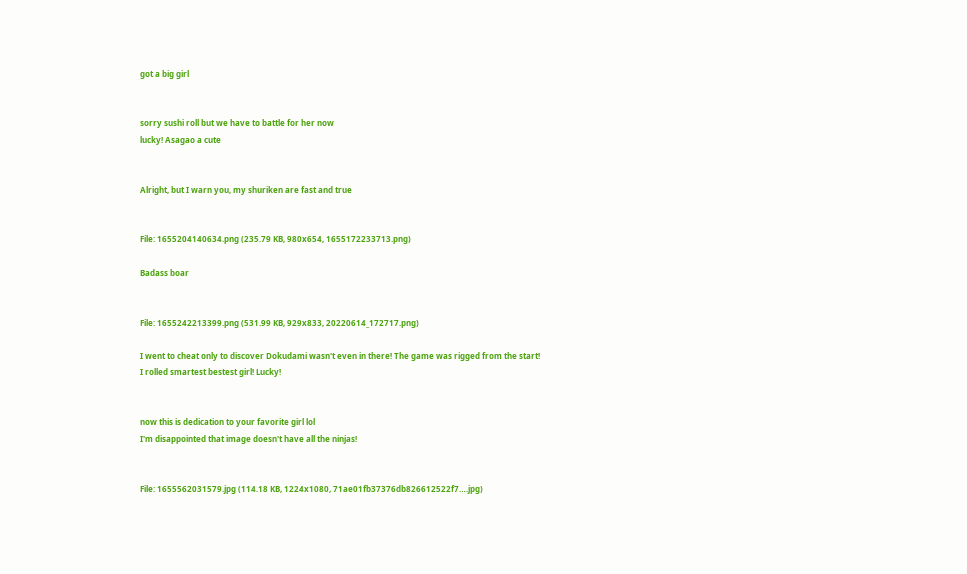got a big girl


sorry sushi roll but we have to battle for her now
lucky! Asagao a cute


Alright, but I warn you, my shuriken are fast and true


File: 1655204140634.png (235.79 KB, 980x654, 1655172233713.png)

Badass boar


File: 1655242213399.png (531.99 KB, 929x833, 20220614_172717.png)

I went to cheat only to discover Dokudami wasn't even in there! The game was rigged from the start!
I rolled smartest bestest girl! Lucky!


now this is dedication to your favorite girl lol
I'm disappointed that image doesn't have all the ninjas!


File: 1655562031579.jpg (114.18 KB, 1224x1080, 71ae01fb37376db826612522f7….jpg)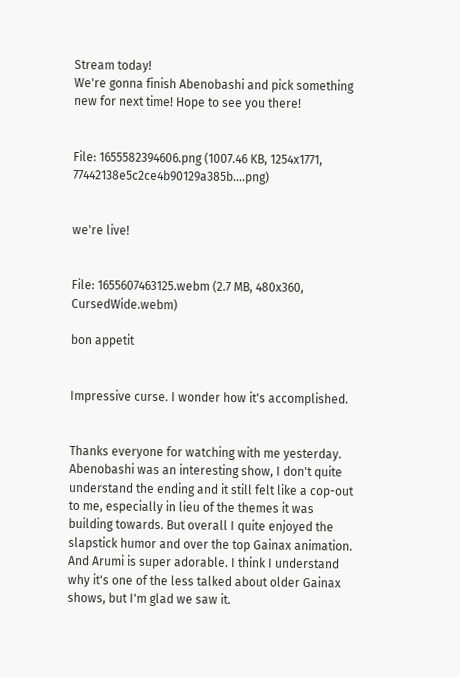Stream today!
We're gonna finish Abenobashi and pick something new for next time! Hope to see you there!


File: 1655582394606.png (1007.46 KB, 1254x1771, 77442138e5c2ce4b90129a385b….png)


we're live!


File: 1655607463125.webm (2.7 MB, 480x360, CursedWide.webm)

bon appetit


Impressive curse. I wonder how it's accomplished.


Thanks everyone for watching with me yesterday. Abenobashi was an interesting show, I don't quite understand the ending and it still felt like a cop-out to me, especially in lieu of the themes it was building towards. But overall I quite enjoyed the slapstick humor and over the top Gainax animation. And Arumi is super adorable. I think I understand why it's one of the less talked about older Gainax shows, but I'm glad we saw it.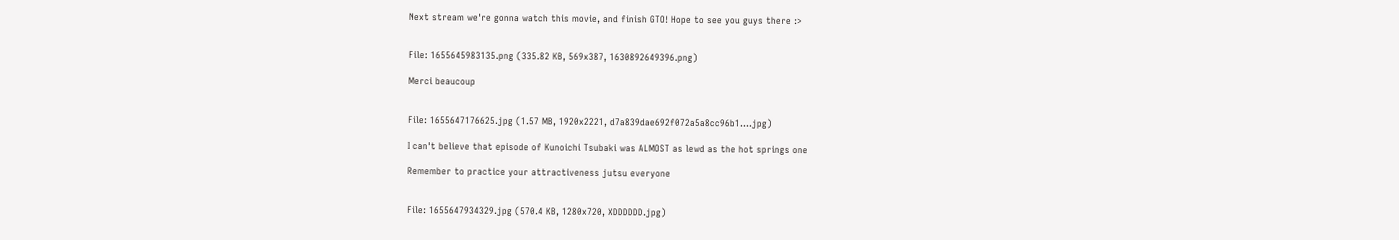Next stream we're gonna watch this movie, and finish GTO! Hope to see you guys there :>


File: 1655645983135.png (335.82 KB, 569x387, 1630892649396.png)

Merci beaucoup


File: 1655647176625.jpg (1.57 MB, 1920x2221, d7a839dae692f072a5a8cc96b1….jpg)

I can't believe that episode of Kunoichi Tsubaki was ALMOST as lewd as the hot springs one

Remember to practice your attractiveness jutsu everyone


File: 1655647934329.jpg (570.4 KB, 1280x720, XDDDDDD.jpg)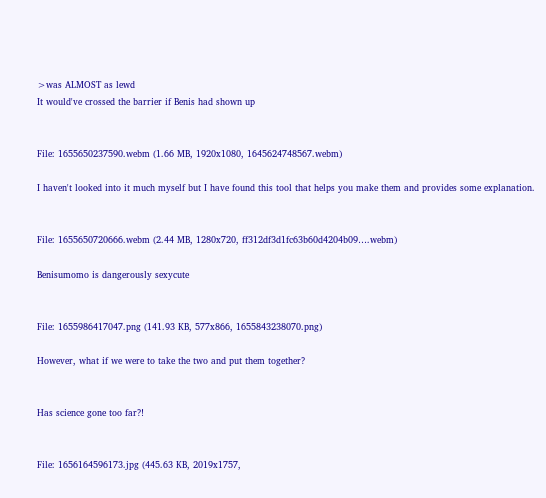>was ALMOST as lewd
It would've crossed the barrier if Benis had shown up


File: 1655650237590.webm (1.66 MB, 1920x1080, 1645624748567.webm)

I haven't looked into it much myself but I have found this tool that helps you make them and provides some explanation.


File: 1655650720666.webm (2.44 MB, 1280x720, ff312df3d1fc63b60d4204b09….webm)

Benisumomo is dangerously sexycute


File: 1655986417047.png (141.93 KB, 577x866, 1655843238070.png)

However, what if we were to take the two and put them together?


Has science gone too far?!


File: 1656164596173.jpg (445.63 KB, 2019x1757,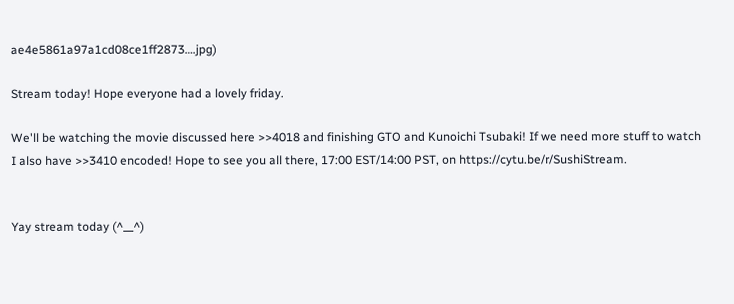ae4e5861a97a1cd08ce1ff2873….jpg)

Stream today! Hope everyone had a lovely friday.

We'll be watching the movie discussed here >>4018 and finishing GTO and Kunoichi Tsubaki! If we need more stuff to watch I also have >>3410 encoded! Hope to see you all there, 17:00 EST/14:00 PST, on https://cytu.be/r/SushiStream.


Yay stream today (^__^)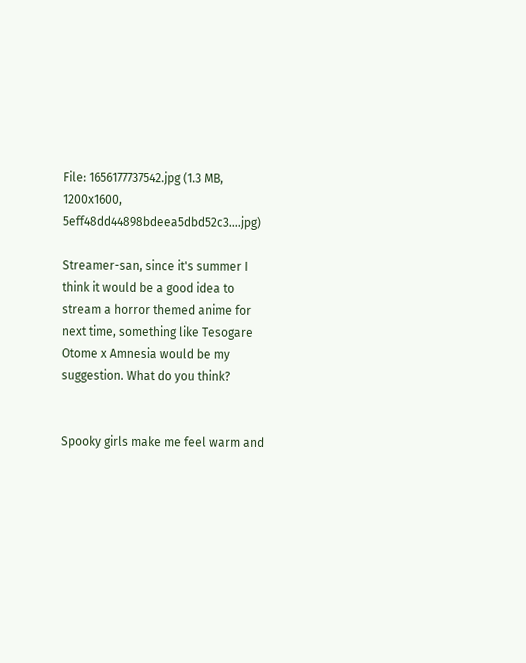File: 1656177737542.jpg (1.3 MB, 1200x1600, 5eff48dd44898bdeea5dbd52c3….jpg)

Streamer-san, since it's summer I think it would be a good idea to stream a horror themed anime for next time, something like Tesogare Otome x Amnesia would be my suggestion. What do you think?


Spooky girls make me feel warm and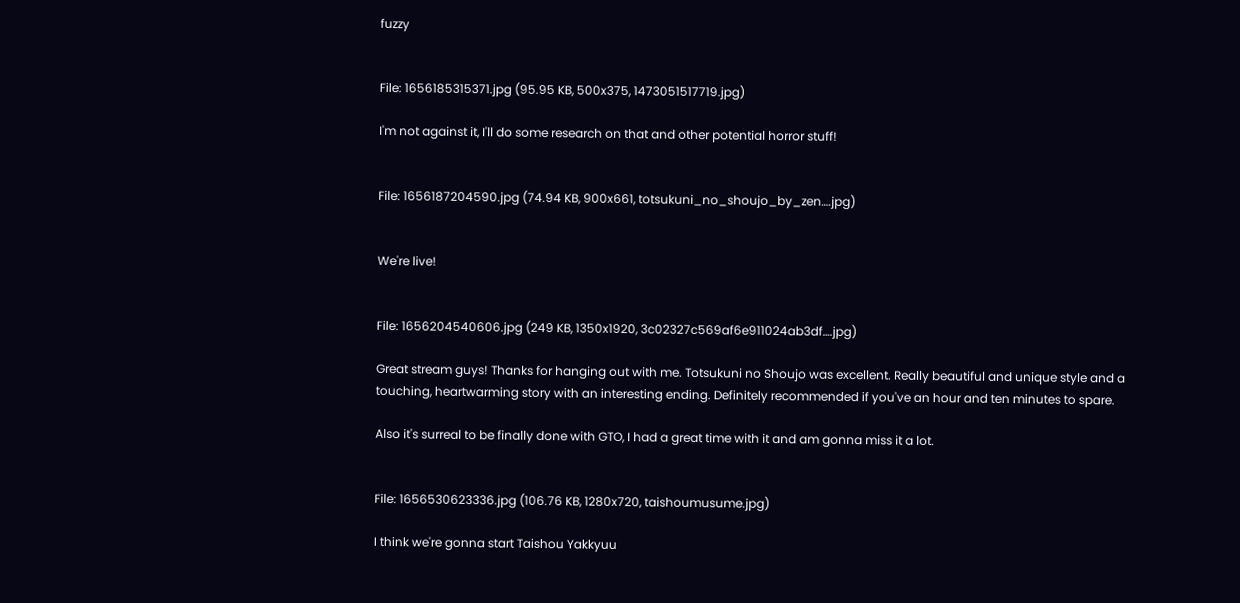fuzzy


File: 1656185315371.jpg (95.95 KB, 500x375, 1473051517719.jpg)

I'm not against it, I'll do some research on that and other potential horror stuff!


File: 1656187204590.jpg (74.94 KB, 900x661, totsukuni_no_shoujo_by_zen….jpg)


We're live!


File: 1656204540606.jpg (249 KB, 1350x1920, 3c02327c569af6e911024ab3df….jpg)

Great stream guys! Thanks for hanging out with me. Totsukuni no Shoujo was excellent. Really beautiful and unique style and a touching, heartwarming story with an interesting ending. Definitely recommended if you've an hour and ten minutes to spare.

Also it's surreal to be finally done with GTO, I had a great time with it and am gonna miss it a lot.


File: 1656530623336.jpg (106.76 KB, 1280x720, taishoumusume.jpg)

I think we're gonna start Taishou Yakkyuu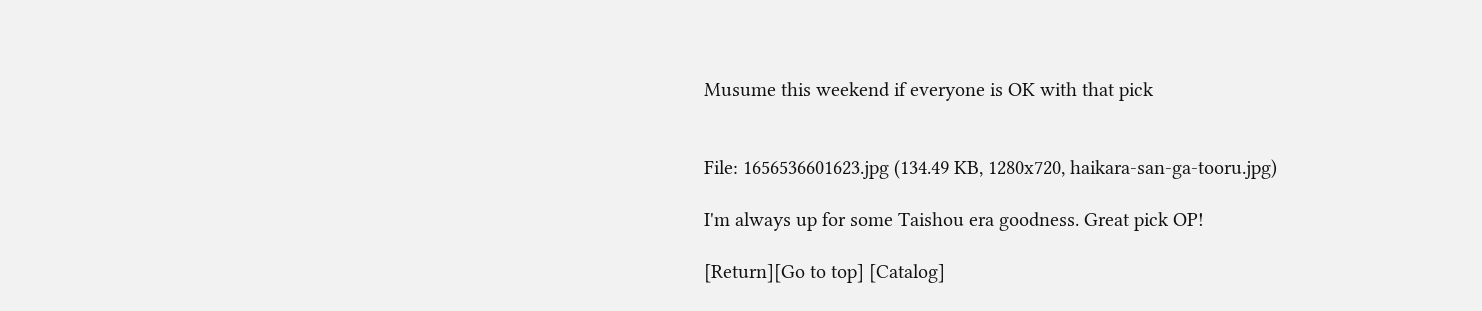Musume this weekend if everyone is OK with that pick


File: 1656536601623.jpg (134.49 KB, 1280x720, haikara-san-ga-tooru.jpg)

I'm always up for some Taishou era goodness. Great pick OP!

[Return][Go to top] [Catalog]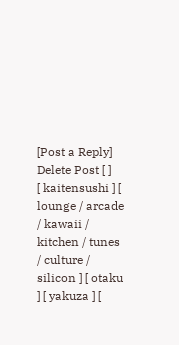[Post a Reply]
Delete Post [ ]
[ kaitensushi ] [ lounge / arcade / kawaii / kitchen / tunes / culture / silicon ] [ otaku ] [ yakuza ] [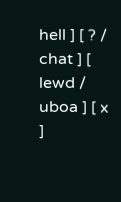hell ] [ ? / chat ] [ lewd / uboa ] [ x ]